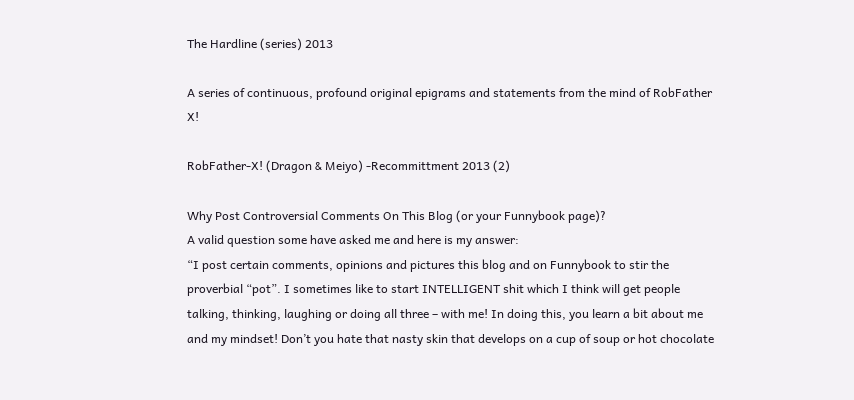The Hardline (series) 2013

A series of continuous, profound original epigrams and statements from the mind of RobFather X!

RobFather-X! (Dragon & Meiyo) -Recommittment 2013 (2)

Why Post Controversial Comments On This Blog (or your Funnybook page)?
A valid question some have asked me and here is my answer:
“I post certain comments, opinions and pictures this blog and on Funnybook to stir the proverbial “pot”. I sometimes like to start INTELLIGENT shit which I think will get people talking, thinking, laughing or doing all three – with me! In doing this, you learn a bit about me and my mindset! Don’t you hate that nasty skin that develops on a cup of soup or hot chocolate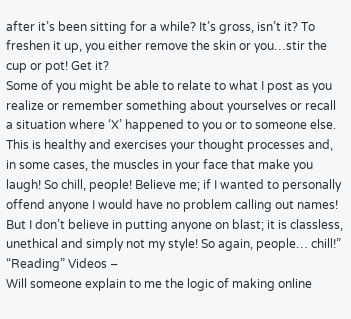after it’s been sitting for a while? It’s gross, isn’t it? To freshen it up, you either remove the skin or you…stir the cup or pot! Get it?
Some of you might be able to relate to what I post as you realize or remember something about yourselves or recall a situation where ‘X’ happened to you or to someone else. This is healthy and exercises your thought processes and, in some cases, the muscles in your face that make you laugh! So chill, people! Believe me; if I wanted to personally offend anyone I would have no problem calling out names! But I don’t believe in putting anyone on blast; it is classless, unethical and simply not my style! So again, people… chill!”
“Reading” Videos –
Will someone explain to me the logic of making online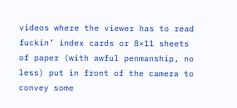videos where the viewer has to read fuckin’ index cards or 8×11 sheets of paper (with awful penmanship, no less) put in front of the camera to convey some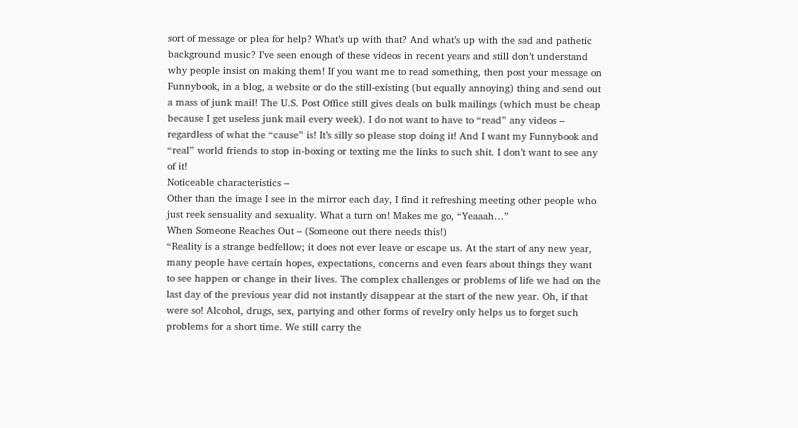sort of message or plea for help? What’s up with that? And what’s up with the sad and pathetic background music? I’ve seen enough of these videos in recent years and still don’t understand why people insist on making them! If you want me to read something, then post your message on Funnybook, in a blog, a website or do the still-existing (but equally annoying) thing and send out a mass of junk mail! The U.S. Post Office still gives deals on bulk mailings (which must be cheap because I get useless junk mail every week). I do not want to have to “read” any videos – regardless of what the “cause” is! It’s silly so please stop doing it! And I want my Funnybook and “real” world friends to stop in-boxing or texting me the links to such shit. I don’t want to see any of it!
Noticeable characteristics –
Other than the image I see in the mirror each day, I find it refreshing meeting other people who just reek sensuality and sexuality. What a turn on! Makes me go, “Yeaaah…”
When Someone Reaches Out – (Someone out there needs this!)
“Reality is a strange bedfellow; it does not ever leave or escape us. At the start of any new year, many people have certain hopes, expectations, concerns and even fears about things they want to see happen or change in their lives. The complex challenges or problems of life we had on the last day of the previous year did not instantly disappear at the start of the new year. Oh, if that were so! Alcohol, drugs, sex, partying and other forms of revelry only helps us to forget such problems for a short time. We still carry the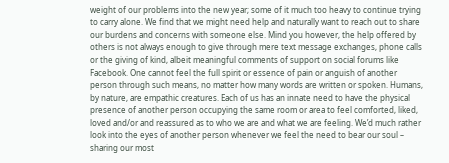weight of our problems into the new year; some of it much too heavy to continue trying to carry alone. We find that we might need help and naturally want to reach out to share our burdens and concerns with someone else. Mind you however, the help offered by others is not always enough to give through mere text message exchanges, phone calls or the giving of kind, albeit meaningful comments of support on social forums like Facebook. One cannot feel the full spirit or essence of pain or anguish of another person through such means, no matter how many words are written or spoken. Humans, by nature, are empathic creatures. Each of us has an innate need to have the physical presence of another person occupying the same room or area to feel comforted, liked, loved and/or and reassured as to who we are and what we are feeling. We’d much rather look into the eyes of another person whenever we feel the need to bear our soul – sharing our most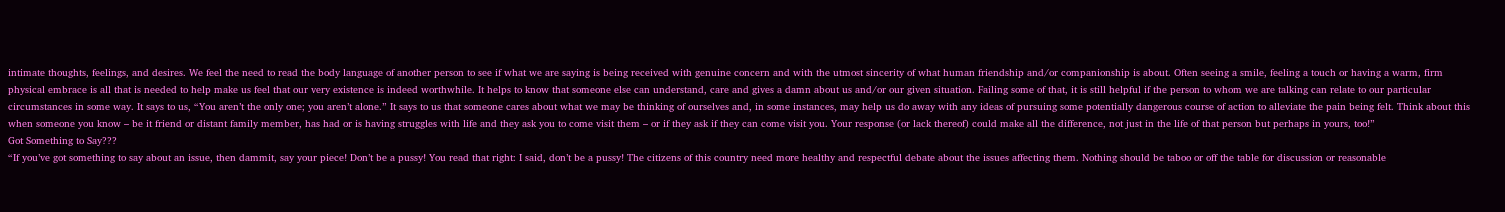intimate thoughts, feelings, and desires. We feel the need to read the body language of another person to see if what we are saying is being received with genuine concern and with the utmost sincerity of what human friendship and/or companionship is about. Often seeing a smile, feeling a touch or having a warm, firm physical embrace is all that is needed to help make us feel that our very existence is indeed worthwhile. It helps to know that someone else can understand, care and gives a damn about us and/or our given situation. Failing some of that, it is still helpful if the person to whom we are talking can relate to our particular circumstances in some way. It says to us, “You aren’t the only one; you aren’t alone.” It says to us that someone cares about what we may be thinking of ourselves and, in some instances, may help us do away with any ideas of pursuing some potentially dangerous course of action to alleviate the pain being felt. Think about this when someone you know – be it friend or distant family member, has had or is having struggles with life and they ask you to come visit them – or if they ask if they can come visit you. Your response (or lack thereof) could make all the difference, not just in the life of that person but perhaps in yours, too!”
Got Something to Say???
“If you’ve got something to say about an issue, then dammit, say your piece! Don’t be a pussy! You read that right: I said, don’t be a pussy! The citizens of this country need more healthy and respectful debate about the issues affecting them. Nothing should be taboo or off the table for discussion or reasonable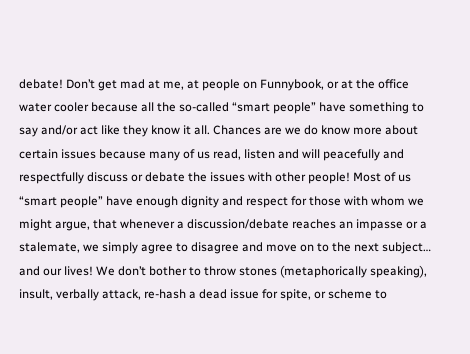debate! Don’t get mad at me, at people on Funnybook, or at the office water cooler because all the so-called “smart people” have something to say and/or act like they know it all. Chances are we do know more about certain issues because many of us read, listen and will peacefully and respectfully discuss or debate the issues with other people! Most of us “smart people” have enough dignity and respect for those with whom we might argue, that whenever a discussion/debate reaches an impasse or a stalemate, we simply agree to disagree and move on to the next subject… and our lives! We don’t bother to throw stones (metaphorically speaking), insult, verbally attack, re-hash a dead issue for spite, or scheme to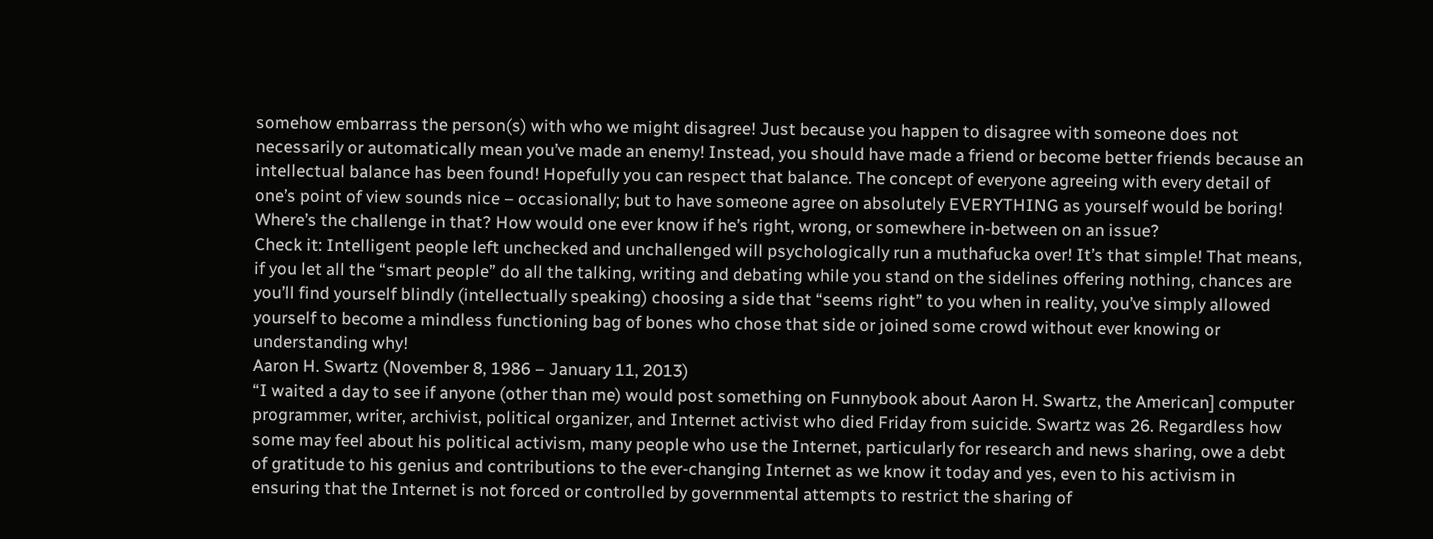somehow embarrass the person(s) with who we might disagree! Just because you happen to disagree with someone does not necessarily or automatically mean you’ve made an enemy! Instead, you should have made a friend or become better friends because an intellectual balance has been found! Hopefully you can respect that balance. The concept of everyone agreeing with every detail of one’s point of view sounds nice – occasionally; but to have someone agree on absolutely EVERYTHING as yourself would be boring! Where’s the challenge in that? How would one ever know if he’s right, wrong, or somewhere in-between on an issue?
Check it: Intelligent people left unchecked and unchallenged will psychologically run a muthafucka over! It’s that simple! That means, if you let all the “smart people” do all the talking, writing and debating while you stand on the sidelines offering nothing, chances are you’ll find yourself blindly (intellectually speaking) choosing a side that “seems right” to you when in reality, you’ve simply allowed yourself to become a mindless functioning bag of bones who chose that side or joined some crowd without ever knowing or understanding why!
Aaron H. Swartz (November 8, 1986 – January 11, 2013)
“I waited a day to see if anyone (other than me) would post something on Funnybook about Aaron H. Swartz, the American] computer programmer, writer, archivist, political organizer, and Internet activist who died Friday from suicide. Swartz was 26. Regardless how some may feel about his political activism, many people who use the Internet, particularly for research and news sharing, owe a debt of gratitude to his genius and contributions to the ever-changing Internet as we know it today and yes, even to his activism in ensuring that the Internet is not forced or controlled by governmental attempts to restrict the sharing of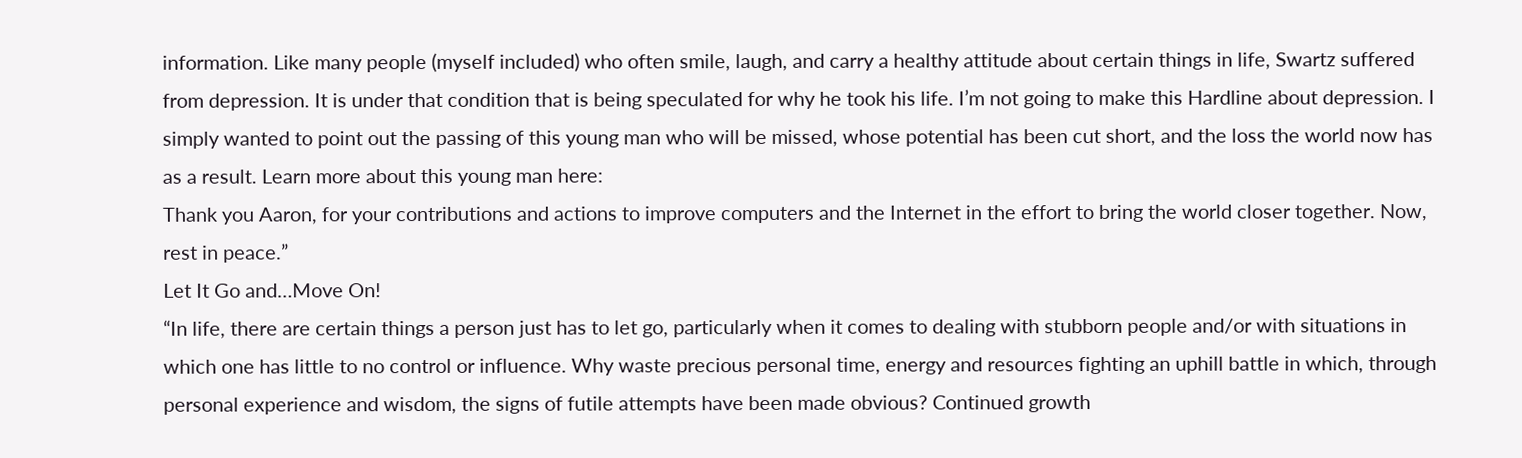information. Like many people (myself included) who often smile, laugh, and carry a healthy attitude about certain things in life, Swartz suffered from depression. It is under that condition that is being speculated for why he took his life. I’m not going to make this Hardline about depression. I simply wanted to point out the passing of this young man who will be missed, whose potential has been cut short, and the loss the world now has as a result. Learn more about this young man here:
Thank you Aaron, for your contributions and actions to improve computers and the Internet in the effort to bring the world closer together. Now, rest in peace.”
Let It Go and…Move On!
“In life, there are certain things a person just has to let go, particularly when it comes to dealing with stubborn people and/or with situations in which one has little to no control or influence. Why waste precious personal time, energy and resources fighting an uphill battle in which, through personal experience and wisdom, the signs of futile attempts have been made obvious? Continued growth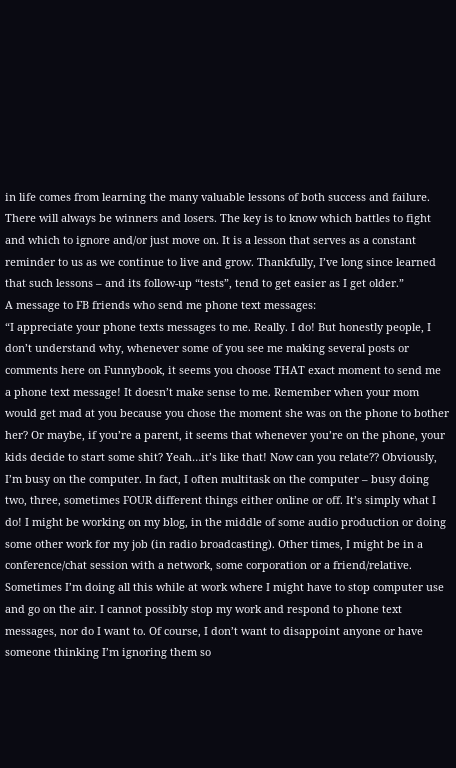in life comes from learning the many valuable lessons of both success and failure. There will always be winners and losers. The key is to know which battles to fight and which to ignore and/or just move on. It is a lesson that serves as a constant reminder to us as we continue to live and grow. Thankfully, I’ve long since learned that such lessons – and its follow-up “tests”, tend to get easier as I get older.”
A message to FB friends who send me phone text messages:
“I appreciate your phone texts messages to me. Really. I do! But honestly people, I don’t understand why, whenever some of you see me making several posts or comments here on Funnybook, it seems you choose THAT exact moment to send me a phone text message! It doesn’t make sense to me. Remember when your mom would get mad at you because you chose the moment she was on the phone to bother her? Or maybe, if you’re a parent, it seems that whenever you’re on the phone, your kids decide to start some shit? Yeah…it’s like that! Now can you relate?? Obviously, I’m busy on the computer. In fact, I often multitask on the computer – busy doing two, three, sometimes FOUR different things either online or off. It’s simply what I do! I might be working on my blog, in the middle of some audio production or doing some other work for my job (in radio broadcasting). Other times, I might be in a conference/chat session with a network, some corporation or a friend/relative. Sometimes I’m doing all this while at work where I might have to stop computer use and go on the air. I cannot possibly stop my work and respond to phone text messages, nor do I want to. Of course, I don’t want to disappoint anyone or have someone thinking I’m ignoring them so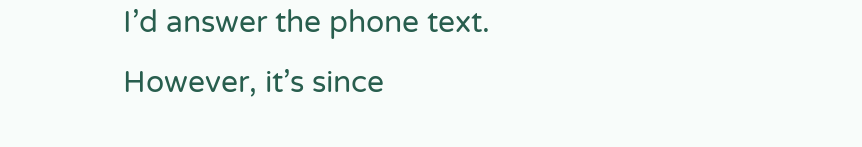I’d answer the phone text. However, it’s since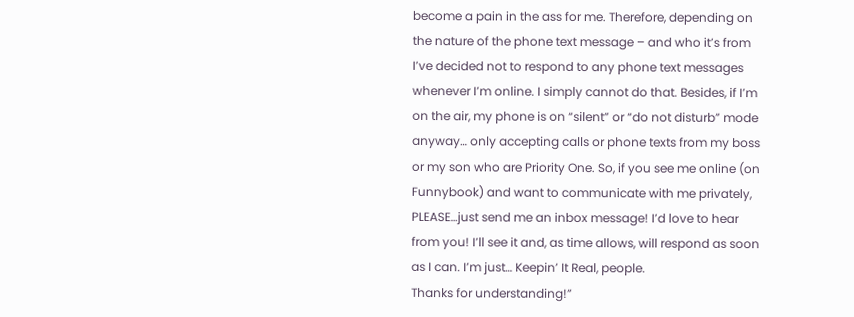become a pain in the ass for me. Therefore, depending on the nature of the phone text message – and who it’s from I’ve decided not to respond to any phone text messages whenever I’m online. I simply cannot do that. Besides, if I’m on the air, my phone is on “silent” or “do not disturb” mode anyway… only accepting calls or phone texts from my boss or my son who are Priority One. So, if you see me online (on Funnybook) and want to communicate with me privately, PLEASE…just send me an inbox message! I’d love to hear from you! I’ll see it and, as time allows, will respond as soon as I can. I’m just… Keepin’ It Real, people.
Thanks for understanding!”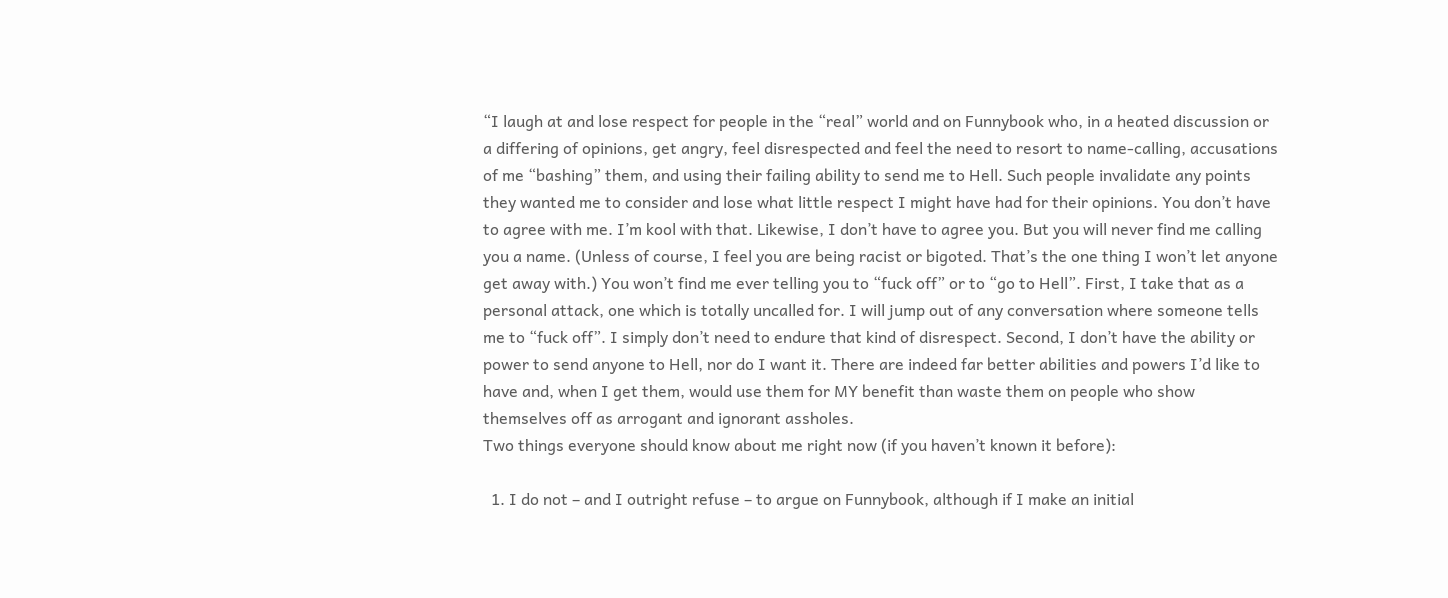“I laugh at and lose respect for people in the “real” world and on Funnybook who, in a heated discussion or a differing of opinions, get angry, feel disrespected and feel the need to resort to name-calling, accusations of me “bashing” them, and using their failing ability to send me to Hell. Such people invalidate any points they wanted me to consider and lose what little respect I might have had for their opinions. You don’t have to agree with me. I’m kool with that. Likewise, I don’t have to agree you. But you will never find me calling you a name. (Unless of course, I feel you are being racist or bigoted. That’s the one thing I won’t let anyone get away with.) You won’t find me ever telling you to “fuck off” or to “go to Hell”. First, I take that as a personal attack, one which is totally uncalled for. I will jump out of any conversation where someone tells me to “fuck off”. I simply don’t need to endure that kind of disrespect. Second, I don’t have the ability or power to send anyone to Hell, nor do I want it. There are indeed far better abilities and powers I’d like to have and, when I get them, would use them for MY benefit than waste them on people who show themselves off as arrogant and ignorant assholes.
Two things everyone should know about me right now (if you haven’t known it before):

  1. I do not – and I outright refuse – to argue on Funnybook, although if I make an initial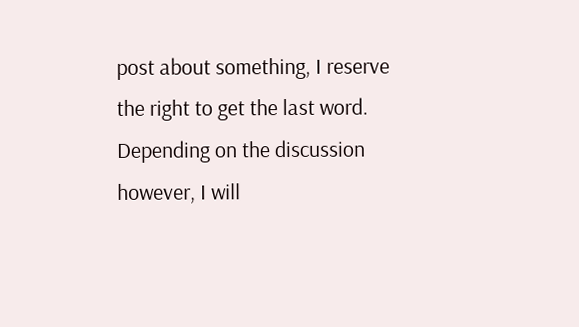post about something, I reserve the right to get the last word. Depending on the discussion however, I will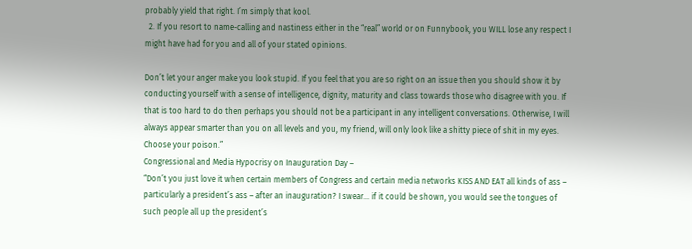probably yield that right. I’m simply that kool.
  2. If you resort to name-calling and nastiness either in the “real” world or on Funnybook, you WILL lose any respect I might have had for you and all of your stated opinions.

Don’t let your anger make you look stupid. If you feel that you are so right on an issue then you should show it by conducting yourself with a sense of intelligence, dignity, maturity and class towards those who disagree with you. If that is too hard to do then perhaps you should not be a participant in any intelligent conversations. Otherwise, I will always appear smarter than you on all levels and you, my friend, will only look like a shitty piece of shit in my eyes.
Choose your poison.”
Congressional and Media Hypocrisy on Inauguration Day –
“Don’t you just love it when certain members of Congress and certain media networks KISS AND EAT all kinds of ass – particularly a president’s ass – after an inauguration? I swear… if it could be shown, you would see the tongues of such people all up the president’s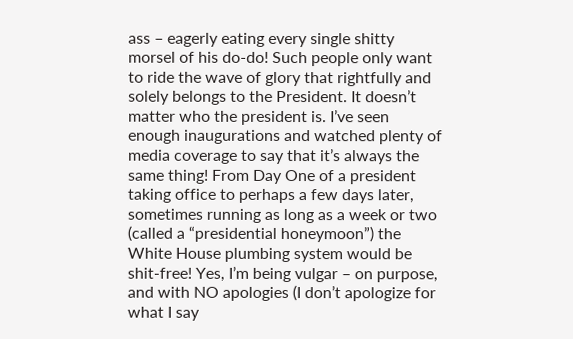ass – eagerly eating every single shitty morsel of his do-do! Such people only want to ride the wave of glory that rightfully and solely belongs to the President. It doesn’t matter who the president is. I’ve seen enough inaugurations and watched plenty of media coverage to say that it’s always the same thing! From Day One of a president taking office to perhaps a few days later, sometimes running as long as a week or two (called a “presidential honeymoon”) the White House plumbing system would be shit-free! Yes, I’m being vulgar – on purpose, and with NO apologies (I don’t apologize for what I say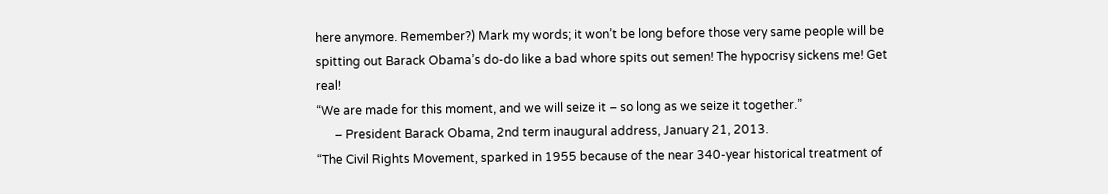here anymore. Remember?) Mark my words; it won’t be long before those very same people will be spitting out Barack Obama’s do-do like a bad whore spits out semen! The hypocrisy sickens me! Get real!
“We are made for this moment, and we will seize it – so long as we seize it together.”
      – President Barack Obama, 2nd term inaugural address, January 21, 2013.
“The Civil Rights Movement, sparked in 1955 because of the near 340-year historical treatment of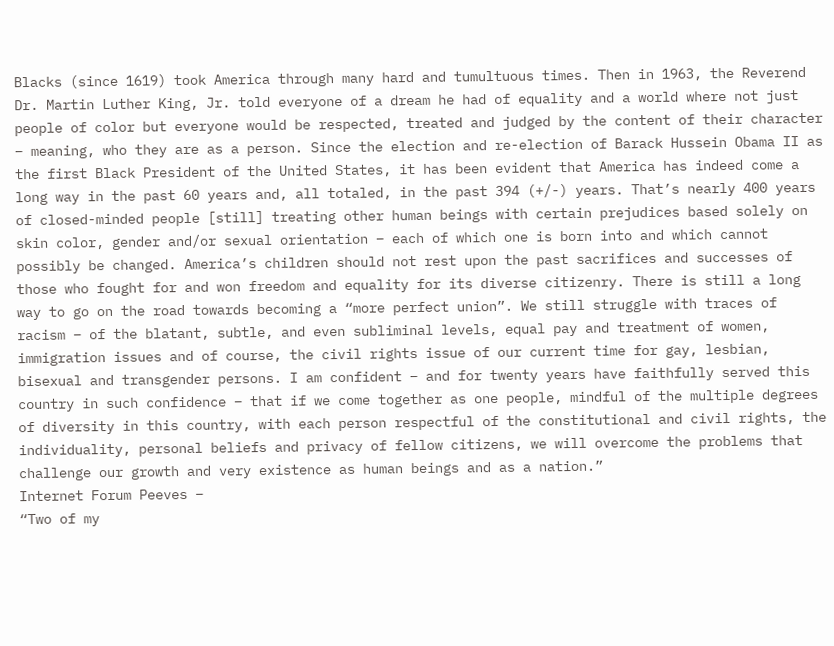Blacks (since 1619) took America through many hard and tumultuous times. Then in 1963, the Reverend Dr. Martin Luther King, Jr. told everyone of a dream he had of equality and a world where not just people of color but everyone would be respected, treated and judged by the content of their character – meaning, who they are as a person. Since the election and re-election of Barack Hussein Obama II as the first Black President of the United States, it has been evident that America has indeed come a long way in the past 60 years and, all totaled, in the past 394 (+/-) years. That’s nearly 400 years of closed-minded people [still] treating other human beings with certain prejudices based solely on skin color, gender and/or sexual orientation – each of which one is born into and which cannot possibly be changed. America’s children should not rest upon the past sacrifices and successes of those who fought for and won freedom and equality for its diverse citizenry. There is still a long way to go on the road towards becoming a “more perfect union”. We still struggle with traces of racism – of the blatant, subtle, and even subliminal levels, equal pay and treatment of women, immigration issues and of course, the civil rights issue of our current time for gay, lesbian, bisexual and transgender persons. I am confident – and for twenty years have faithfully served this country in such confidence – that if we come together as one people, mindful of the multiple degrees of diversity in this country, with each person respectful of the constitutional and civil rights, the individuality, personal beliefs and privacy of fellow citizens, we will overcome the problems that challenge our growth and very existence as human beings and as a nation.”
Internet Forum Peeves –
“Two of my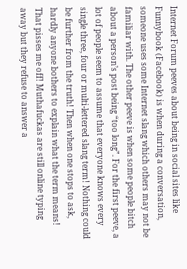Internet Forum peeves about being in social sites like Funnybook (Facebook) is when during a conversation, someone uses some Internet slang which others may not be familiar with. The other peeve is when some people bitch about a person’s post being “too long”. For the first peeve, a lot of people seem to assume that everyone knows every single three, four or multi-lettered slang term! Nothing could be further from the truth! Then when one stops to ask, hardly anyone bothers to explain what the term means! That pisses me off! Muthafuckas are still online typing away but they refuse to answer a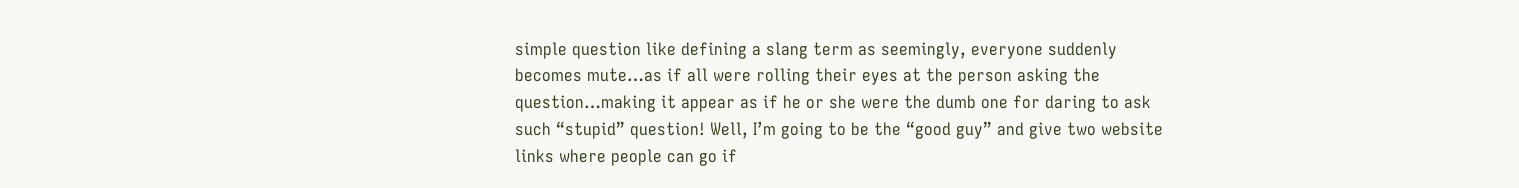simple question like defining a slang term as seemingly, everyone suddenly becomes mute…as if all were rolling their eyes at the person asking the question…making it appear as if he or she were the dumb one for daring to ask such “stupid” question! Well, I’m going to be the “good guy” and give two website links where people can go if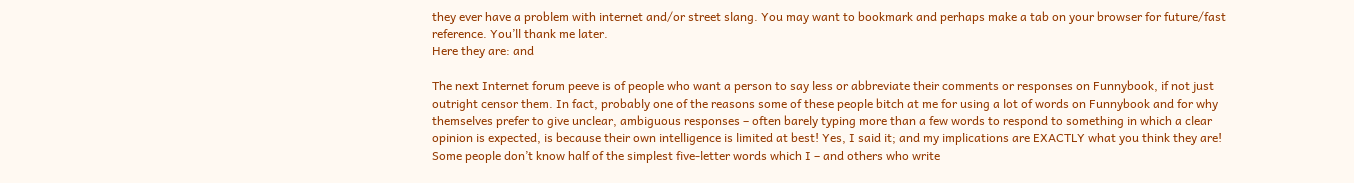they ever have a problem with internet and/or street slang. You may want to bookmark and perhaps make a tab on your browser for future/fast reference. You’ll thank me later.
Here they are: and

The next Internet forum peeve is of people who want a person to say less or abbreviate their comments or responses on Funnybook, if not just outright censor them. In fact, probably one of the reasons some of these people bitch at me for using a lot of words on Funnybook and for why themselves prefer to give unclear, ambiguous responses – often barely typing more than a few words to respond to something in which a clear opinion is expected, is because their own intelligence is limited at best! Yes, I said it; and my implications are EXACTLY what you think they are! Some people don’t know half of the simplest five-letter words which I – and others who write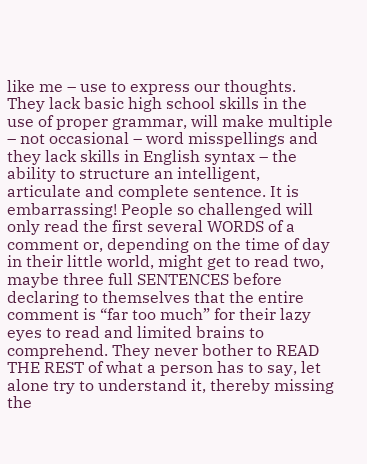like me – use to express our thoughts. They lack basic high school skills in the use of proper grammar, will make multiple – not occasional – word misspellings and they lack skills in English syntax – the ability to structure an intelligent, articulate and complete sentence. It is embarrassing! People so challenged will only read the first several WORDS of a comment or, depending on the time of day in their little world, might get to read two, maybe three full SENTENCES before declaring to themselves that the entire comment is “far too much” for their lazy eyes to read and limited brains to comprehend. They never bother to READ THE REST of what a person has to say, let alone try to understand it, thereby missing the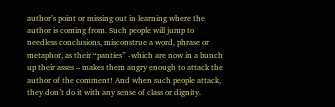author’s point or missing out in learning where the author is coming from. Such people will jump to needless conclusions, misconstrue a word, phrase or metaphor, as their “panties” -which are now in a bunch up their asses – makes them angry enough to attack the author of the comment! And when such people attack, they don’t do it with any sense of class or dignity.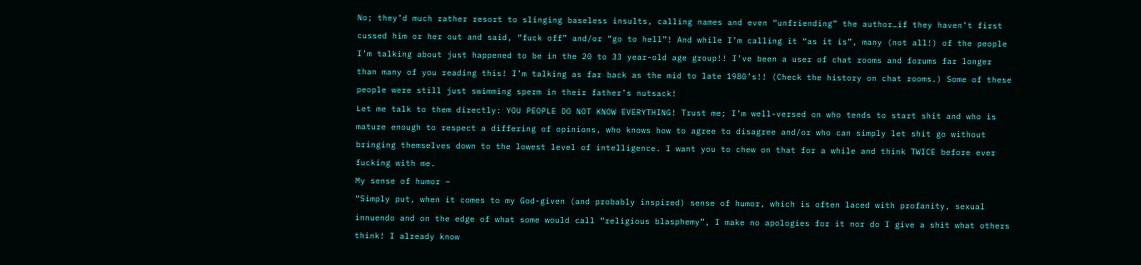No; they’d much rather resort to slinging baseless insults, calling names and even “unfriending” the author…if they haven’t first cussed him or her out and said, “fuck off” and/or “go to hell”! And while I’m calling it “as it is”, many (not all!) of the people I’m talking about just happened to be in the 20 to 33 year-old age group!! I’ve been a user of chat rooms and forums far longer than many of you reading this! I’m talking as far back as the mid to late 1980’s!! (Check the history on chat rooms.) Some of these people were still just swimming sperm in their father’s nutsack!
Let me talk to them directly: YOU PEOPLE DO NOT KNOW EVERYTHING! Trust me; I’m well-versed on who tends to start shit and who is mature enough to respect a differing of opinions, who knows how to agree to disagree and/or who can simply let shit go without bringing themselves down to the lowest level of intelligence. I want you to chew on that for a while and think TWICE before ever fucking with me.
My sense of humor –
“Simply put, when it comes to my God-given (and probably inspired) sense of humor, which is often laced with profanity, sexual innuendo and on the edge of what some would call “religious blasphemy”, I make no apologies for it nor do I give a shit what others think! I already know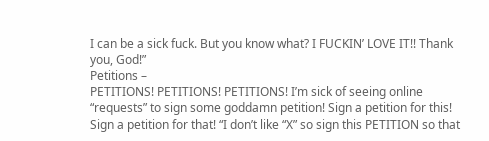I can be a sick fuck. But you know what? I FUCKIN’ LOVE IT!! Thank you, God!”
Petitions –
PETITIONS! PETITIONS! PETITIONS! I’m sick of seeing online “requests” to sign some goddamn petition! Sign a petition for this! Sign a petition for that! “I don’t like “X” so sign this PETITION so that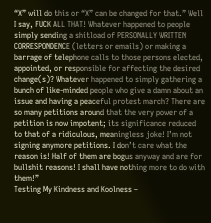“X” will do this or “X” can be changed for that.” Well I say, FUCK ALL THAT! Whatever happened to people simply sending a shitload of PERSONALLY WRITTEN CORRESPONDENCE (letters or emails) or making a barrage of telephone calls to those persons elected, appointed, or responsible for affecting the desired change(s)? Whatever happened to simply gathering a bunch of like-minded people who give a damn about an issue and having a peaceful protest march? There are so many petitions around that the very power of a petition is now impotent; its significance reduced to that of a ridiculous, meaningless joke! I’m not signing anymore petitions. I don’t care what the reason is! Half of them are bogus anyway and are for bullshit reasons! I shall have nothing more to do with them!”
Testing My Kindness and Koolness –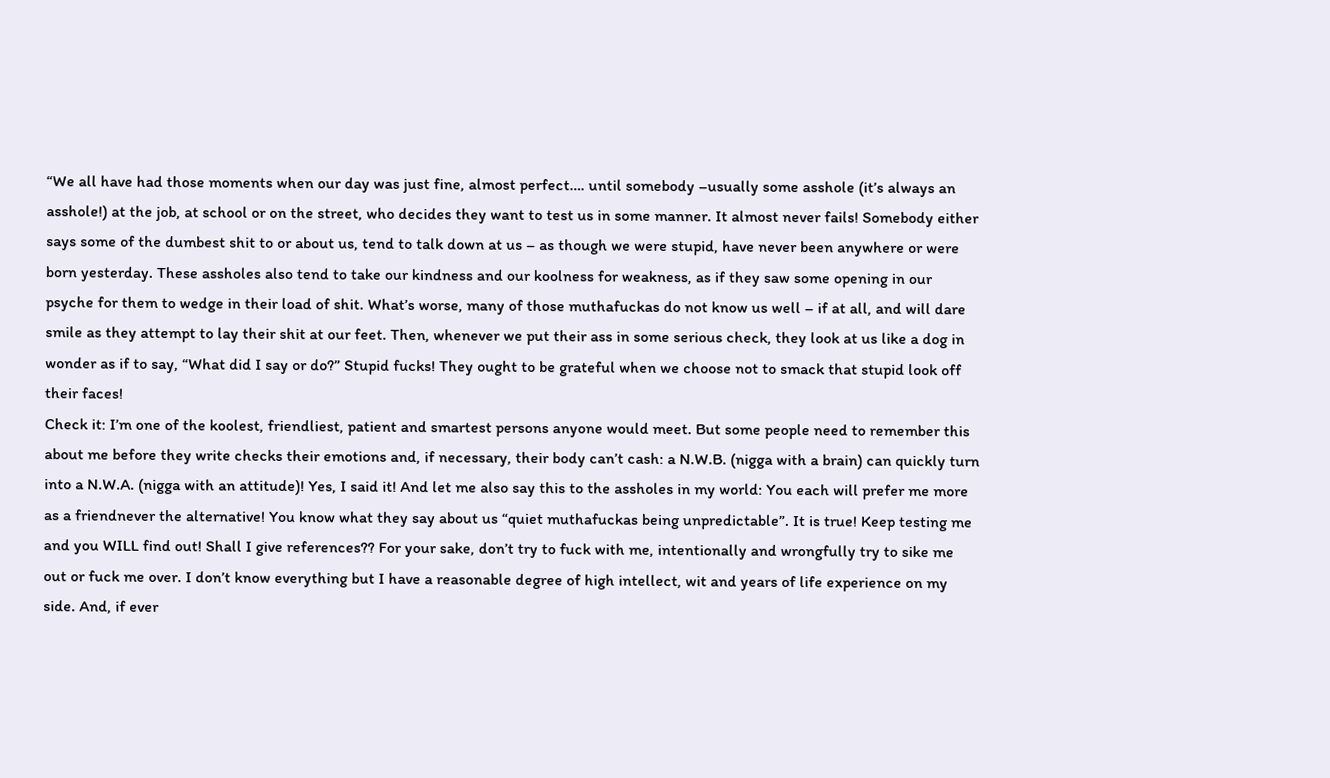“We all have had those moments when our day was just fine, almost perfect…. until somebody –usually some asshole (it’s always an asshole!) at the job, at school or on the street, who decides they want to test us in some manner. It almost never fails! Somebody either says some of the dumbest shit to or about us, tend to talk down at us – as though we were stupid, have never been anywhere or were born yesterday. These assholes also tend to take our kindness and our koolness for weakness, as if they saw some opening in our psyche for them to wedge in their load of shit. What’s worse, many of those muthafuckas do not know us well – if at all, and will dare smile as they attempt to lay their shit at our feet. Then, whenever we put their ass in some serious check, they look at us like a dog in wonder as if to say, “What did I say or do?” Stupid fucks! They ought to be grateful when we choose not to smack that stupid look off their faces!
Check it: I’m one of the koolest, friendliest, patient and smartest persons anyone would meet. But some people need to remember this about me before they write checks their emotions and, if necessary, their body can’t cash: a N.W.B. (nigga with a brain) can quickly turn into a N.W.A. (nigga with an attitude)! Yes, I said it! And let me also say this to the assholes in my world: You each will prefer me more as a friendnever the alternative! You know what they say about us “quiet muthafuckas being unpredictable”. It is true! Keep testing me and you WILL find out! Shall I give references?? For your sake, don’t try to fuck with me, intentionally and wrongfully try to sike me out or fuck me over. I don’t know everything but I have a reasonable degree of high intellect, wit and years of life experience on my side. And, if ever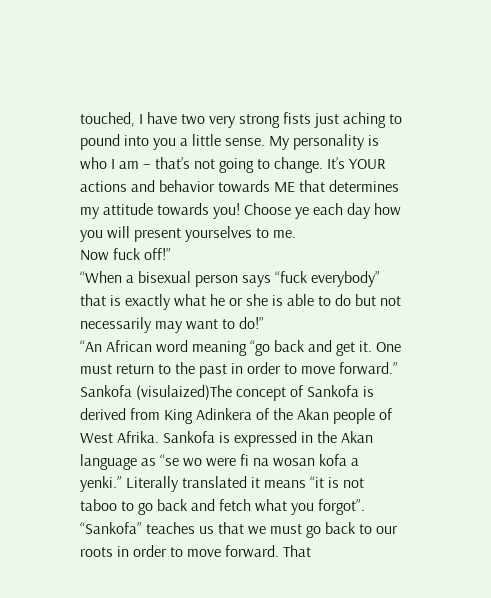touched, I have two very strong fists just aching to pound into you a little sense. My personality is who I am – that’s not going to change. It’s YOUR actions and behavior towards ME that determines my attitude towards you! Choose ye each day how you will present yourselves to me.
Now fuck off!”
“When a bisexual person says “fuck everybody” that is exactly what he or she is able to do but not necessarily may want to do!”
“An African word meaning “go back and get it. One must return to the past in order to move forward.”
Sankofa (visulaized)The concept of Sankofa is derived from King Adinkera of the Akan people of West Afrika. Sankofa is expressed in the Akan language as “se wo were fi na wosan kofa a yenki.” Literally translated it means “it is not taboo to go back and fetch what you forgot”. “Sankofa” teaches us that we must go back to our roots in order to move forward. That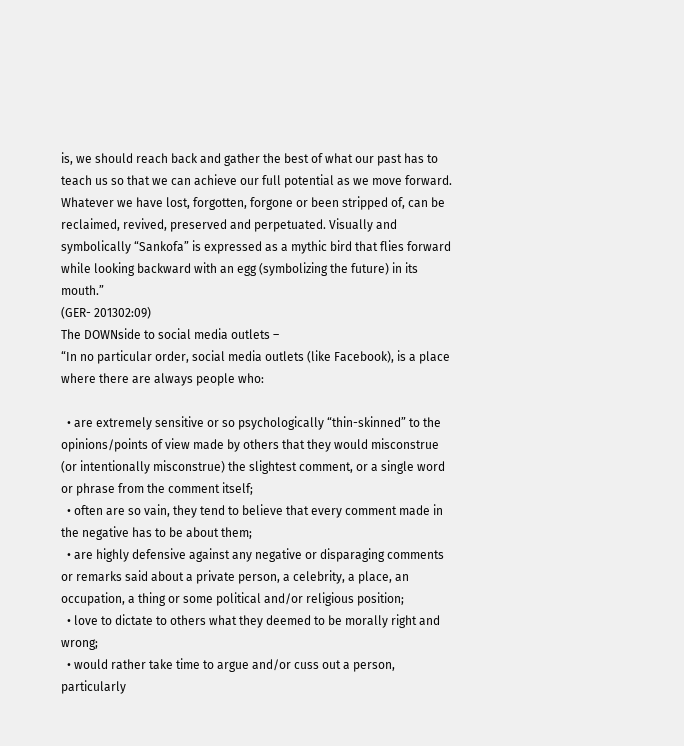is, we should reach back and gather the best of what our past has to teach us so that we can achieve our full potential as we move forward. Whatever we have lost, forgotten, forgone or been stripped of, can be reclaimed, revived, preserved and perpetuated. Visually and symbolically “Sankofa” is expressed as a mythic bird that flies forward while looking backward with an egg (symbolizing the future) in its mouth.”
(GER- 201302:09)
The DOWNside to social media outlets –
“In no particular order, social media outlets (like Facebook), is a place where there are always people who:

  • are extremely sensitive or so psychologically “thin-skinned” to the opinions/points of view made by others that they would misconstrue (or intentionally misconstrue) the slightest comment, or a single word or phrase from the comment itself;
  • often are so vain, they tend to believe that every comment made in the negative has to be about them;
  • are highly defensive against any negative or disparaging comments or remarks said about a private person, a celebrity, a place, an occupation, a thing or some political and/or religious position;
  • love to dictate to others what they deemed to be morally right and wrong;
  • would rather take time to argue and/or cuss out a person, particularly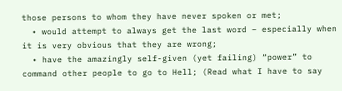those persons to whom they have never spoken or met;
  • would attempt to always get the last word – especially when it is very obvious that they are wrong;
  • have the amazingly self-given (yet failing) “power” to command other people to go to Hell; (Read what I have to say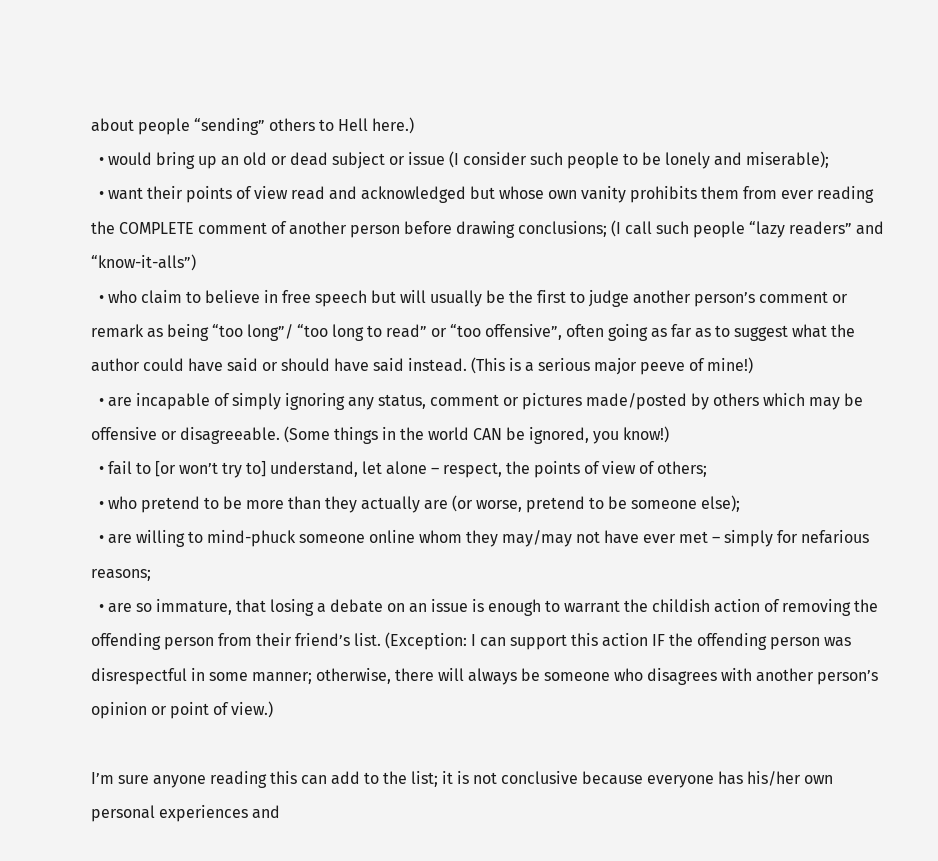about people “sending” others to Hell here.)
  • would bring up an old or dead subject or issue (I consider such people to be lonely and miserable);
  • want their points of view read and acknowledged but whose own vanity prohibits them from ever reading the COMPLETE comment of another person before drawing conclusions; (I call such people “lazy readers” and “know-it-alls”)
  • who claim to believe in free speech but will usually be the first to judge another person’s comment or remark as being “too long”/ “too long to read” or “too offensive”, often going as far as to suggest what the author could have said or should have said instead. (This is a serious major peeve of mine!)
  • are incapable of simply ignoring any status, comment or pictures made/posted by others which may be offensive or disagreeable. (Some things in the world CAN be ignored, you know!)
  • fail to [or won’t try to] understand, let alone – respect, the points of view of others;
  • who pretend to be more than they actually are (or worse, pretend to be someone else);
  • are willing to mind-phuck someone online whom they may/may not have ever met – simply for nefarious reasons;
  • are so immature, that losing a debate on an issue is enough to warrant the childish action of removing the offending person from their friend’s list. (Exception: I can support this action IF the offending person was disrespectful in some manner; otherwise, there will always be someone who disagrees with another person’s opinion or point of view.)

I’m sure anyone reading this can add to the list; it is not conclusive because everyone has his/her own personal experiences and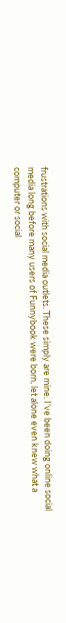frustrations with social media outlets. These simply are mine. I’ve been doing online social media long before many users of Funnybook were born, let alone even knew what a computer or social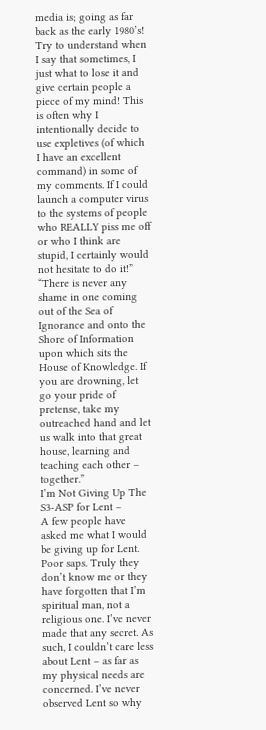media is; going as far back as the early 1980’s!  Try to understand when I say that sometimes, I just what to lose it and give certain people a piece of my mind! This is often why I intentionally decide to use expletives (of which I have an excellent command) in some of my comments. If I could launch a computer virus to the systems of people who REALLY piss me off or who I think are stupid, I certainly would not hesitate to do it!”
“There is never any shame in one coming out of the Sea of Ignorance and onto the Shore of Information upon which sits the House of Knowledge. If you are drowning, let go your pride of pretense, take my outreached hand and let us walk into that great house, learning and teaching each other – together.”
I’m Not Giving Up The S3-ASP for Lent –
A few people have asked me what I would be giving up for Lent. Poor saps. Truly they don’t know me or they have forgotten that I’m spiritual man, not a religious one. I’ve never made that any secret. As such, I couldn’t care less about Lent – as far as my physical needs are concerned. I’ve never observed Lent so why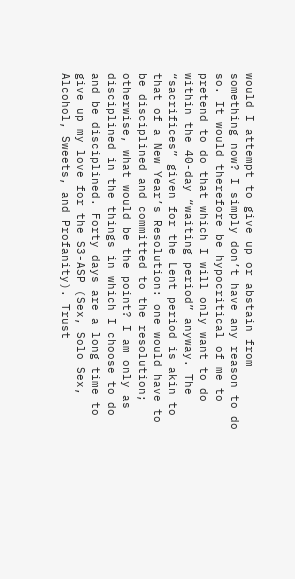would I attempt to give up or abstain from something now? I simply don’t have any reason to do so. It would therefore be hypocritical of me to pretend to do that which I will only want to do within the 40-day “waiting period” anyway. The “sacrifices” given for the Lent period is akin to that of a New Year’s Resolution: one would have to be disciplined and committed to the resolution; otherwise, what would be the point? I am only as disciplined in the things in which I choose to do and be disciplined. Forty days are a long time to give up my love for the S3-ASP (Sex, Solo Sex, Alcohol, Sweets, and Profanity). Trust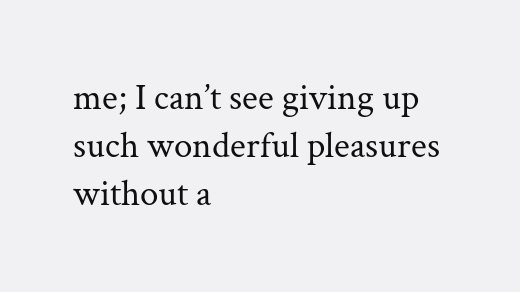me; I can’t see giving up such wonderful pleasures without a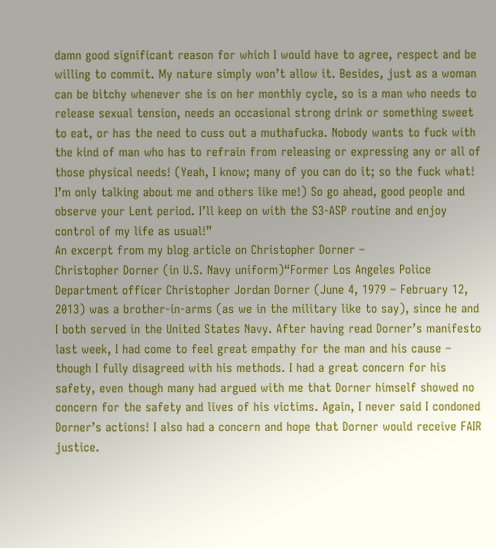damn good significant reason for which I would have to agree, respect and be willing to commit. My nature simply won’t allow it. Besides, just as a woman can be bitchy whenever she is on her monthly cycle, so is a man who needs to release sexual tension, needs an occasional strong drink or something sweet to eat, or has the need to cuss out a muthafucka. Nobody wants to fuck with the kind of man who has to refrain from releasing or expressing any or all of those physical needs! (Yeah, I know; many of you can do it; so the fuck what! I’m only talking about me and others like me!) So go ahead, good people and observe your Lent period. I’ll keep on with the S3-ASP routine and enjoy control of my life as usual!”
An excerpt from my blog article on Christopher Dorner –
Christopher Dorner (in U.S. Navy uniform)“Former Los Angeles Police Department officer Christopher Jordan Dorner (June 4, 1979 – February 12, 2013) was a brother-in-arms (as we in the military like to say), since he and I both served in the United States Navy. After having read Dorner’s manifesto last week, I had come to feel great empathy for the man and his cause – though I fully disagreed with his methods. I had a great concern for his safety, even though many had argued with me that Dorner himself showed no concern for the safety and lives of his victims. Again, I never said I condoned Dorner’s actions! I also had a concern and hope that Dorner would receive FAIR justice.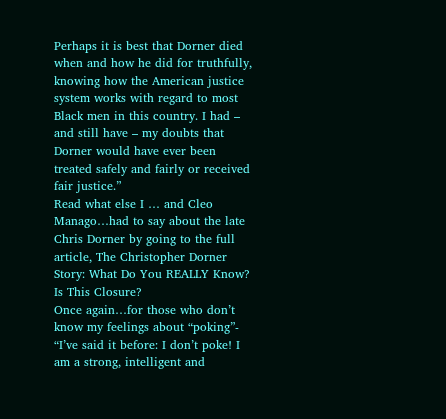Perhaps it is best that Dorner died when and how he did for truthfully, knowing how the American justice system works with regard to most Black men in this country. I had – and still have – my doubts that Dorner would have ever been treated safely and fairly or received fair justice.”
Read what else I … and Cleo Manago…had to say about the late Chris Dorner by going to the full article, The Christopher Dorner Story: What Do You REALLY Know? Is This Closure?
Once again…for those who don’t know my feelings about “poking”-
“I’ve said it before: I don’t poke! I am a strong, intelligent and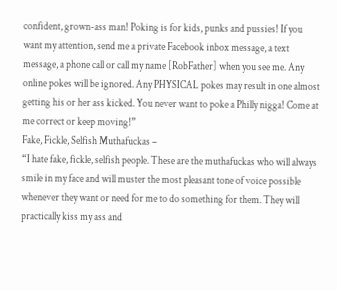confident, grown-ass man! Poking is for kids, punks and pussies! If you want my attention, send me a private Facebook inbox message, a text message, a phone call or call my name [RobFather] when you see me. Any online pokes will be ignored. Any PHYSICAL pokes may result in one almost getting his or her ass kicked. You never want to poke a Philly nigga! Come at me correct or keep moving!”
Fake, Fickle, Selfish Muthafuckas –
“I hate fake, fickle, selfish people. These are the muthafuckas who will always smile in my face and will muster the most pleasant tone of voice possible whenever they want or need for me to do something for them. They will practically kiss my ass and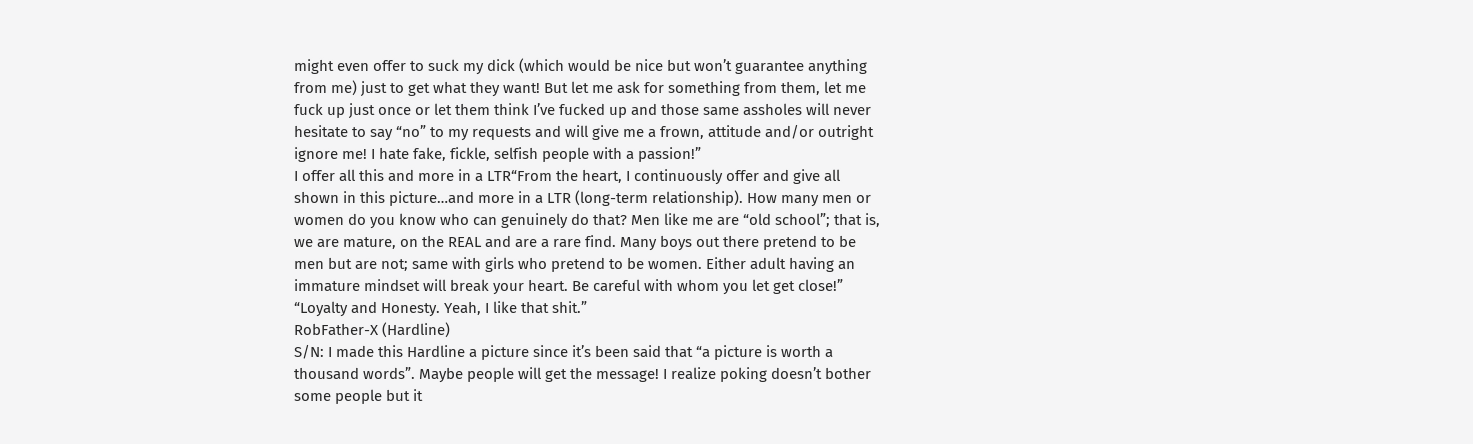might even offer to suck my dick (which would be nice but won’t guarantee anything from me) just to get what they want! But let me ask for something from them, let me fuck up just once or let them think I’ve fucked up and those same assholes will never hesitate to say “no” to my requests and will give me a frown, attitude and/or outright ignore me! I hate fake, fickle, selfish people with a passion!”
I offer all this and more in a LTR“From the heart, I continuously offer and give all shown in this picture…and more in a LTR (long-term relationship). How many men or women do you know who can genuinely do that? Men like me are “old school”; that is, we are mature, on the REAL and are a rare find. Many boys out there pretend to be men but are not; same with girls who pretend to be women. Either adult having an immature mindset will break your heart. Be careful with whom you let get close!”
“Loyalty and Honesty. Yeah, I like that shit.”
RobFather-X (Hardline)
S/N: I made this Hardline a picture since it’s been said that “a picture is worth a thousand words”. Maybe people will get the message! I realize poking doesn’t bother some people but it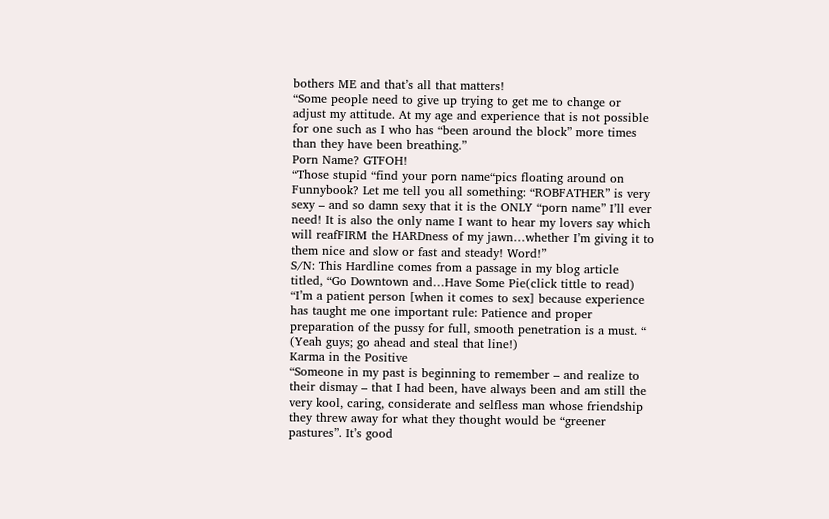bothers ME and that’s all that matters!
“Some people need to give up trying to get me to change or adjust my attitude. At my age and experience that is not possible for one such as I who has “been around the block” more times than they have been breathing.”
Porn Name? GTFOH!
“Those stupid “find your porn name“pics floating around on Funnybook? Let me tell you all something: “ROBFATHER” is very sexy – and so damn sexy that it is the ONLY “porn name” I’ll ever need! It is also the only name I want to hear my lovers say which will reafFIRM the HARDness of my jawn…whether I’m giving it to them nice and slow or fast and steady! Word!”
S/N: This Hardline comes from a passage in my blog article titled, “Go Downtown and…Have Some Pie(click tittle to read)
“I’m a patient person [when it comes to sex] because experience has taught me one important rule: Patience and proper preparation of the pussy for full, smooth penetration is a must. “ (Yeah guys; go ahead and steal that line!)
Karma in the Positive
“Someone in my past is beginning to remember – and realize to their dismay – that I had been, have always been and am still the very kool, caring, considerate and selfless man whose friendship they threw away for what they thought would be “greener pastures”. It’s good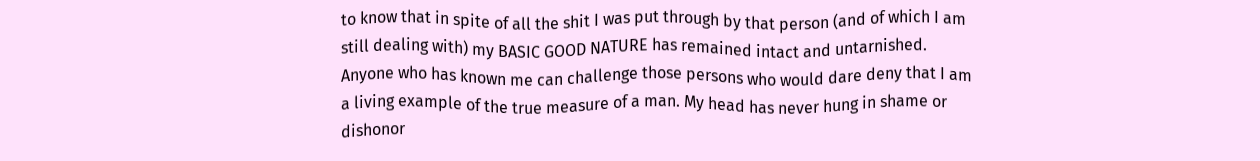to know that in spite of all the shit I was put through by that person (and of which I am still dealing with) my BASIC GOOD NATURE has remained intact and untarnished. Anyone who has known me can challenge those persons who would dare deny that I am a living example of the true measure of a man. My head has never hung in shame or dishonor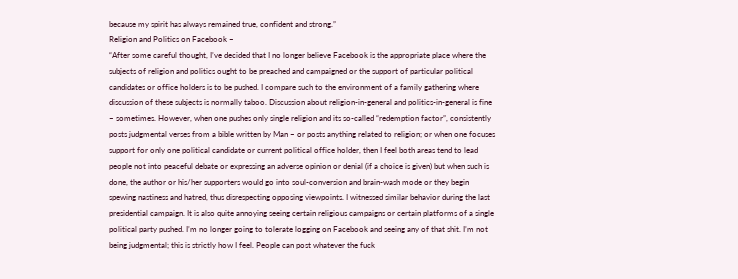because my spirit has always remained true, confident and strong.”
Religion and Politics on Facebook –
“After some careful thought, I’ve decided that I no longer believe Facebook is the appropriate place where the subjects of religion and politics ought to be preached and campaigned or the support of particular political candidates or office holders is to be pushed. I compare such to the environment of a family gathering where discussion of these subjects is normally taboo. Discussion about religion-in-general and politics-in-general is fine – sometimes. However, when one pushes only single religion and its so-called “redemption factor”, consistently posts judgmental verses from a bible written by Man – or posts anything related to religion; or when one focuses support for only one political candidate or current political office holder, then I feel both areas tend to lead people not into peaceful debate or expressing an adverse opinion or denial (if a choice is given) but when such is done, the author or his/her supporters would go into soul-conversion and brain-wash mode or they begin spewing nastiness and hatred, thus disrespecting opposing viewpoints. I witnessed similar behavior during the last presidential campaign. It is also quite annoying seeing certain religious campaigns or certain platforms of a single political party pushed. I’m no longer going to tolerate logging on Facebook and seeing any of that shit. I’m not being judgmental; this is strictly how I feel. People can post whatever the fuck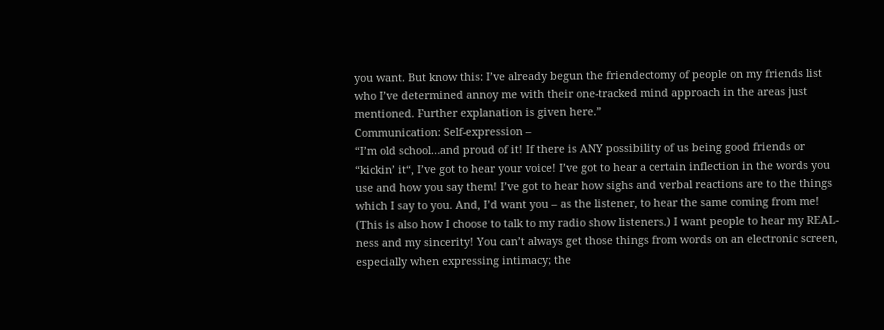you want. But know this: I’ve already begun the friendectomy of people on my friends list who I’ve determined annoy me with their one-tracked mind approach in the areas just mentioned. Further explanation is given here.”
Communication: Self-expression –
“I’m old school…and proud of it! If there is ANY possibility of us being good friends or “kickin’ it“, I’ve got to hear your voice! I’ve got to hear a certain inflection in the words you use and how you say them! I’ve got to hear how sighs and verbal reactions are to the things which I say to you. And, I’d want you – as the listener, to hear the same coming from me! (This is also how I choose to talk to my radio show listeners.) I want people to hear my REAL-ness and my sincerity! You can’t always get those things from words on an electronic screen, especially when expressing intimacy; the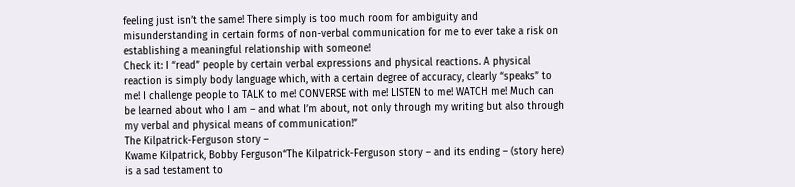feeling just isn’t the same! There simply is too much room for ambiguity and misunderstanding in certain forms of non-verbal communication for me to ever take a risk on establishing a meaningful relationship with someone!
Check it: I “read” people by certain verbal expressions and physical reactions. A physical reaction is simply body language which, with a certain degree of accuracy, clearly “speaks” to me! I challenge people to TALK to me! CONVERSE with me! LISTEN to me! WATCH me! Much can be learned about who I am – and what I’m about, not only through my writing but also through my verbal and physical means of communication!”
The Kilpatrick-Ferguson story –
Kwame Kilpatrick, Bobby Ferguson“The Kilpatrick-Ferguson story – and its ending – (story here) is a sad testament to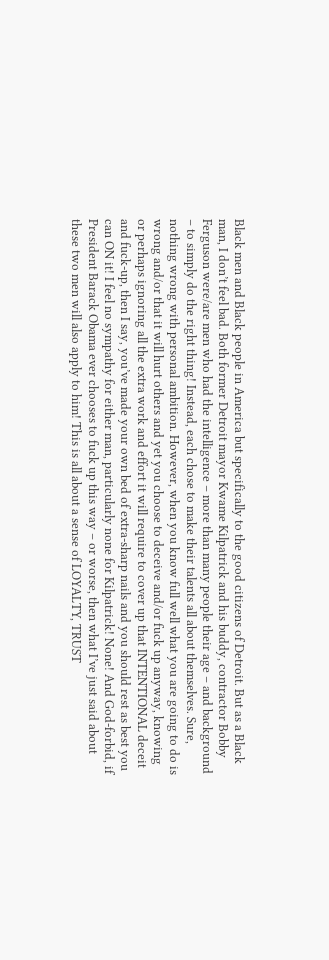Black men and Black people in America but specifically to the good citizens of Detroit. But as a Black man, I don’t feel bad. Both former Detroit mayor Kwame Kilpatrick and his buddy, contractor Bobby Ferguson were/are men who had the intelligence – more than many people their age – and background – to simply do the right thing! Instead, each chose to make their talents all about themselves. Sure, nothing wrong with personal ambition. However, when you know full well what you are going to do is wrong and/or that it will hurt others and yet you choose to deceive and/or fuck up anyway, knowing or perhaps ignoring all the extra work and effort it will require to cover up that INTENTIONAL deceit and fuck-up, then I say, you’ve made your own bed of extra-sharp nails and you should rest as best you can ON it! I feel no sympathy for either man, particularly none for Kilpatrick! None! And God-forbid, if President Barack Obama ever chooses to fuck up this way – or worse, then what I’ve just said about these two men will also apply to him! This is all about a sense of LOYALTY, TRUST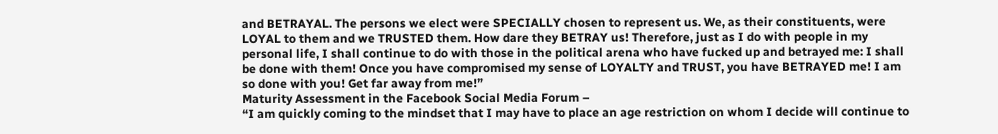and BETRAYAL. The persons we elect were SPECIALLY chosen to represent us. We, as their constituents, were LOYAL to them and we TRUSTED them. How dare they BETRAY us! Therefore, just as I do with people in my personal life, I shall continue to do with those in the political arena who have fucked up and betrayed me: I shall be done with them! Once you have compromised my sense of LOYALTY and TRUST, you have BETRAYED me! I am so done with you! Get far away from me!”
Maturity Assessment in the Facebook Social Media Forum –
“I am quickly coming to the mindset that I may have to place an age restriction on whom I decide will continue to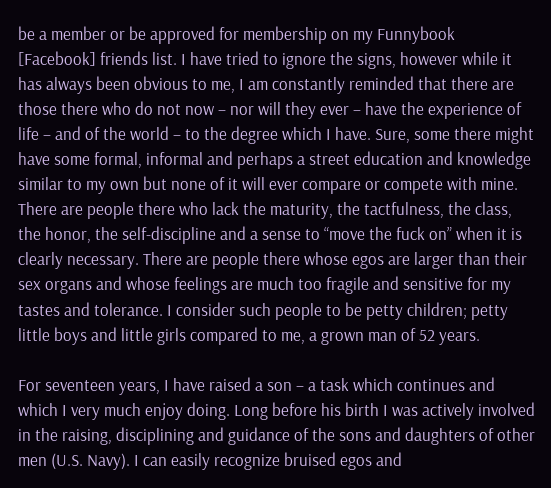be a member or be approved for membership on my Funnybook [Facebook] friends list. I have tried to ignore the signs, however while it has always been obvious to me, I am constantly reminded that there are those there who do not now – nor will they ever – have the experience of life – and of the world – to the degree which I have. Sure, some there might have some formal, informal and perhaps a street education and knowledge similar to my own but none of it will ever compare or compete with mine. There are people there who lack the maturity, the tactfulness, the class, the honor, the self-discipline and a sense to “move the fuck on” when it is clearly necessary. There are people there whose egos are larger than their sex organs and whose feelings are much too fragile and sensitive for my tastes and tolerance. I consider such people to be petty children; petty little boys and little girls compared to me, a grown man of 52 years.

For seventeen years, I have raised a son – a task which continues and which I very much enjoy doing. Long before his birth I was actively involved in the raising, disciplining and guidance of the sons and daughters of other men (U.S. Navy). I can easily recognize bruised egos and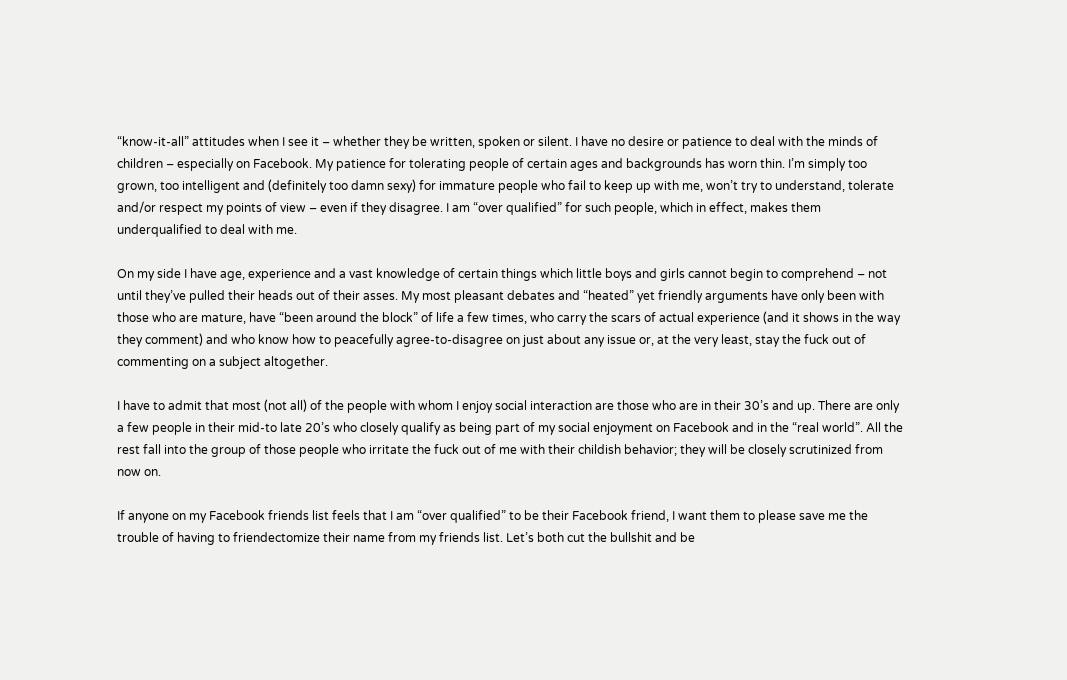“know-it-all” attitudes when I see it – whether they be written, spoken or silent. I have no desire or patience to deal with the minds of children – especially on Facebook. My patience for tolerating people of certain ages and backgrounds has worn thin. I’m simply too grown, too intelligent and (definitely too damn sexy) for immature people who fail to keep up with me, won’t try to understand, tolerate and/or respect my points of view – even if they disagree. I am “over qualified” for such people, which in effect, makes them underqualified to deal with me.

On my side I have age, experience and a vast knowledge of certain things which little boys and girls cannot begin to comprehend – not until they’ve pulled their heads out of their asses. My most pleasant debates and “heated” yet friendly arguments have only been with those who are mature, have “been around the block” of life a few times, who carry the scars of actual experience (and it shows in the way they comment) and who know how to peacefully agree-to-disagree on just about any issue or, at the very least, stay the fuck out of commenting on a subject altogether.

I have to admit that most (not all) of the people with whom I enjoy social interaction are those who are in their 30’s and up. There are only a few people in their mid-to late 20’s who closely qualify as being part of my social enjoyment on Facebook and in the “real world”. All the rest fall into the group of those people who irritate the fuck out of me with their childish behavior; they will be closely scrutinized from now on.

If anyone on my Facebook friends list feels that I am “over qualified” to be their Facebook friend, I want them to please save me the trouble of having to friendectomize their name from my friends list. Let’s both cut the bullshit and be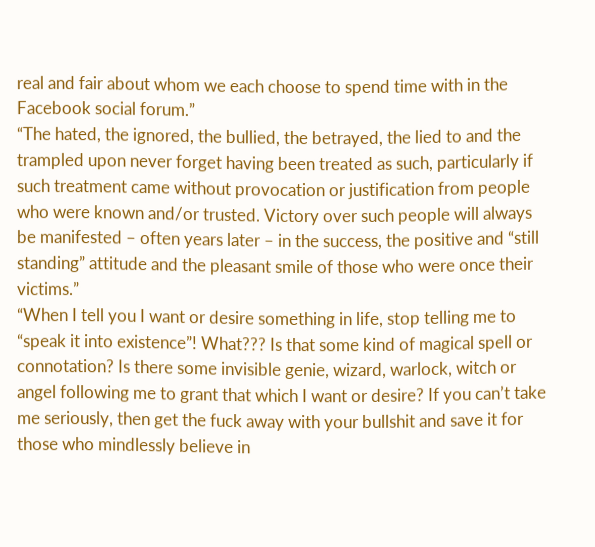real and fair about whom we each choose to spend time with in the Facebook social forum.”
“The hated, the ignored, the bullied, the betrayed, the lied to and the trampled upon never forget having been treated as such, particularly if such treatment came without provocation or justification from people who were known and/or trusted. Victory over such people will always be manifested – often years later – in the success, the positive and “still standing” attitude and the pleasant smile of those who were once their victims.”
“When I tell you I want or desire something in life, stop telling me to “speak it into existence”! What??? Is that some kind of magical spell or connotation? Is there some invisible genie, wizard, warlock, witch or angel following me to grant that which I want or desire? If you can’t take me seriously, then get the fuck away with your bullshit and save it for those who mindlessly believe in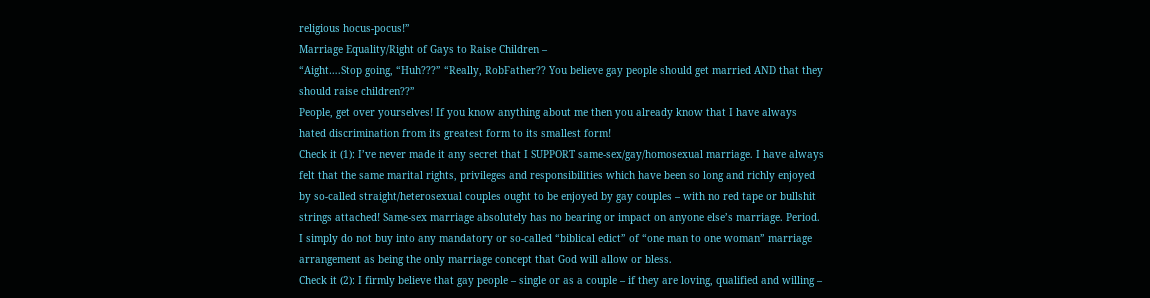religious hocus-pocus!”
Marriage Equality/Right of Gays to Raise Children –
“Aight….Stop going, “Huh???” “Really, RobFather?? You believe gay people should get married AND that they should raise children??”
People, get over yourselves! If you know anything about me then you already know that I have always hated discrimination from its greatest form to its smallest form!
Check it (1): I’ve never made it any secret that I SUPPORT same-sex/gay/homosexual marriage. I have always felt that the same marital rights, privileges and responsibilities which have been so long and richly enjoyed by so-called straight/heterosexual couples ought to be enjoyed by gay couples – with no red tape or bullshit strings attached! Same-sex marriage absolutely has no bearing or impact on anyone else’s marriage. Period. I simply do not buy into any mandatory or so-called “biblical edict” of “one man to one woman” marriage arrangement as being the only marriage concept that God will allow or bless.
Check it (2): I firmly believe that gay people – single or as a couple – if they are loving, qualified and willing –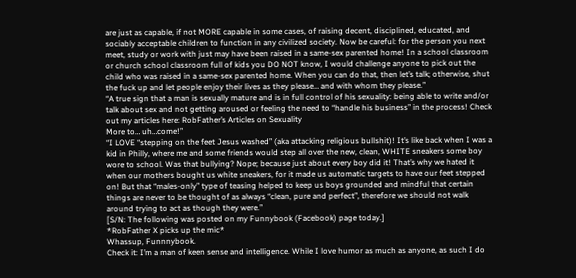are just as capable, if not MORE capable in some cases, of raising decent, disciplined, educated, and sociably acceptable children to function in any civilized society. Now be careful: for the person you next meet, study or work with just may have been raised in a same-sex parented home! In a school classroom or church school classroom full of kids you DO NOT know, I would challenge anyone to pick out the child who was raised in a same-sex parented home. When you can do that, then let’s talk; otherwise, shut the fuck up and let people enjoy their lives as they please… and with whom they please.”
“A true sign that a man is sexually mature and is in full control of his sexuality: being able to write and/or talk about sex and not getting aroused or feeling the need to “handle his business” in the process! Check out my articles here: RobFather’s Articles on Sexuality
More to… uh…come!”
“I LOVE “stepping on the feet Jesus washed” (aka attacking religious bullshit)! It’s like back when I was a kid in Philly, where me and some friends would step all over the new, clean, WHITE sneakers some boy wore to school. Was that bullying? Nope; because just about every boy did it! That’s why we hated it when our mothers bought us white sneakers, for it made us automatic targets to have our feet stepped on! But that “males-only” type of teasing helped to keep us boys grounded and mindful that certain things are never to be thought of as always “clean, pure and perfect”, therefore we should not walk around trying to act as though they were.”
[S/N: The following was posted on my Funnybook (Facebook) page today.]
*RobFather X picks up the mic*
Whassup, Funnnybook.
Check it: I’m a man of keen sense and intelligence. While I love humor as much as anyone, as such I do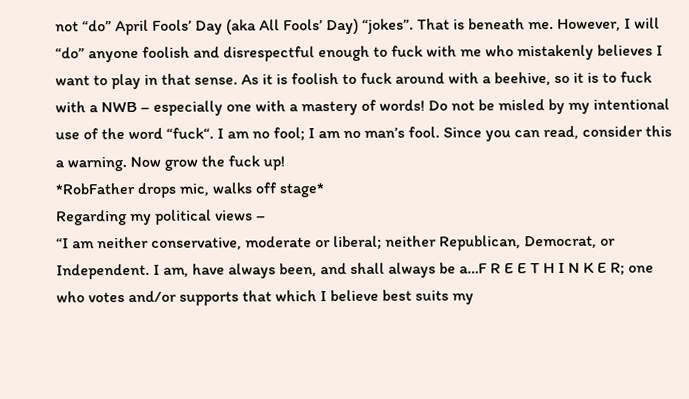not “do” April Fools’ Day (aka All Fools’ Day) “jokes”. That is beneath me. However, I will “do” anyone foolish and disrespectful enough to fuck with me who mistakenly believes I want to play in that sense. As it is foolish to fuck around with a beehive, so it is to fuck with a NWB – especially one with a mastery of words! Do not be misled by my intentional use of the word “fuck“. I am no fool; I am no man’s fool. Since you can read, consider this a warning. Now grow the fuck up!
*RobFather drops mic, walks off stage*
Regarding my political views –
“I am neither conservative, moderate or liberal; neither Republican, Democrat, or Independent. I am, have always been, and shall always be a…F R E E T H I N K E R; one who votes and/or supports that which I believe best suits my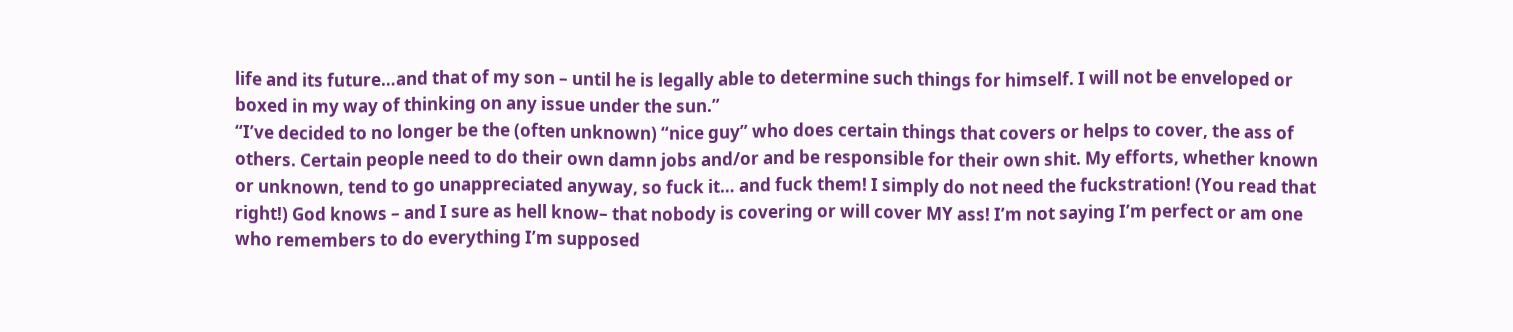life and its future…and that of my son – until he is legally able to determine such things for himself. I will not be enveloped or boxed in my way of thinking on any issue under the sun.”
“I’ve decided to no longer be the (often unknown) “nice guy” who does certain things that covers or helps to cover, the ass of others. Certain people need to do their own damn jobs and/or and be responsible for their own shit. My efforts, whether known or unknown, tend to go unappreciated anyway, so fuck it… and fuck them! I simply do not need the fuckstration! (You read that right!) God knows – and I sure as hell know– that nobody is covering or will cover MY ass! I’m not saying I’m perfect or am one who remembers to do everything I’m supposed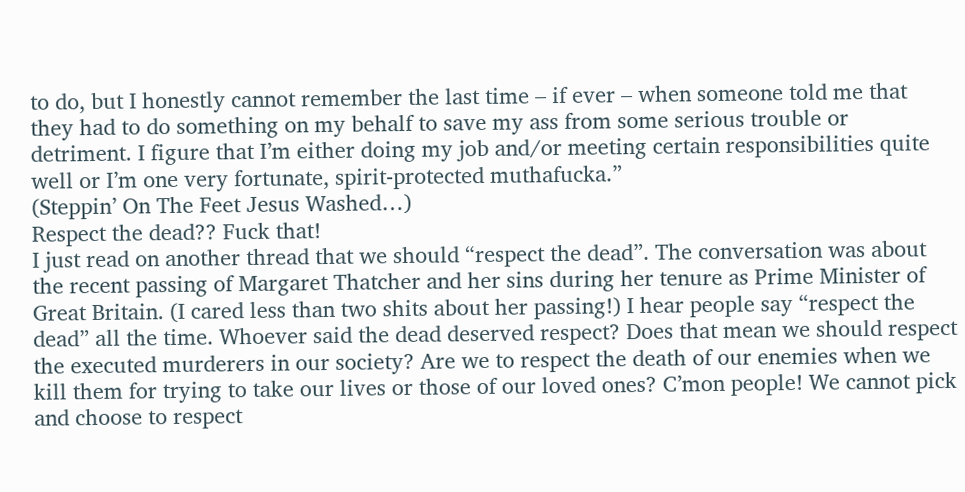to do, but I honestly cannot remember the last time – if ever – when someone told me that they had to do something on my behalf to save my ass from some serious trouble or detriment. I figure that I’m either doing my job and/or meeting certain responsibilities quite well or I’m one very fortunate, spirit-protected muthafucka.”
(Steppin’ On The Feet Jesus Washed…)
Respect the dead?? Fuck that!
I just read on another thread that we should “respect the dead”. The conversation was about the recent passing of Margaret Thatcher and her sins during her tenure as Prime Minister of Great Britain. (I cared less than two shits about her passing!) I hear people say “respect the dead” all the time. Whoever said the dead deserved respect? Does that mean we should respect the executed murderers in our society? Are we to respect the death of our enemies when we kill them for trying to take our lives or those of our loved ones? C’mon people! We cannot pick and choose to respect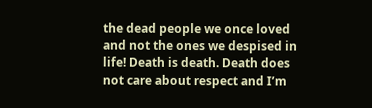the dead people we once loved and not the ones we despised in life! Death is death. Death does not care about respect and I’m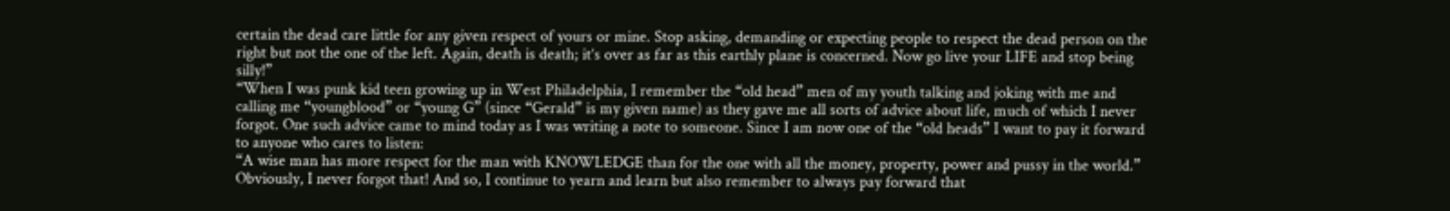certain the dead care little for any given respect of yours or mine. Stop asking, demanding or expecting people to respect the dead person on the right but not the one of the left. Again, death is death; it’s over as far as this earthly plane is concerned. Now go live your LIFE and stop being silly!”
“When I was punk kid teen growing up in West Philadelphia, I remember the “old head” men of my youth talking and joking with me and calling me “youngblood” or “young G” (since “Gerald” is my given name) as they gave me all sorts of advice about life, much of which I never forgot. One such advice came to mind today as I was writing a note to someone. Since I am now one of the “old heads” I want to pay it forward to anyone who cares to listen:
“A wise man has more respect for the man with KNOWLEDGE than for the one with all the money, property, power and pussy in the world.”
Obviously, I never forgot that! And so, I continue to yearn and learn but also remember to always pay forward that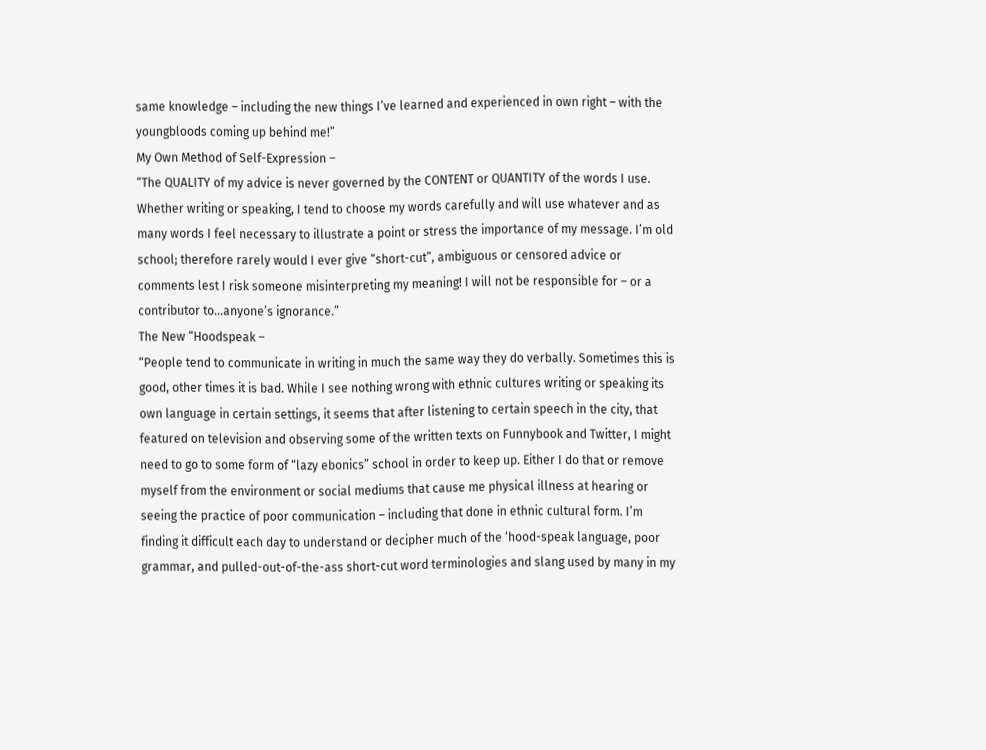same knowledge – including the new things I’ve learned and experienced in own right – with the youngbloods coming up behind me!”
My Own Method of Self-Expression –
“The QUALITY of my advice is never governed by the CONTENT or QUANTITY of the words I use. Whether writing or speaking, I tend to choose my words carefully and will use whatever and as many words I feel necessary to illustrate a point or stress the importance of my message. I’m old school; therefore rarely would I ever give “short-cut”, ambiguous or censored advice or comments lest I risk someone misinterpreting my meaning! I will not be responsible for – or a contributor to…anyone’s ignorance.”
The New “Hoodspeak –
“People tend to communicate in writing in much the same way they do verbally. Sometimes this is good, other times it is bad. While I see nothing wrong with ethnic cultures writing or speaking its own language in certain settings, it seems that after listening to certain speech in the city, that featured on television and observing some of the written texts on Funnybook and Twitter, I might need to go to some form of “lazy ebonics” school in order to keep up. Either I do that or remove myself from the environment or social mediums that cause me physical illness at hearing or seeing the practice of poor communication – including that done in ethnic cultural form. I’m finding it difficult each day to understand or decipher much of the ‘hood-speak language, poor grammar, and pulled-out-of-the-ass short-cut word terminologies and slang used by many in my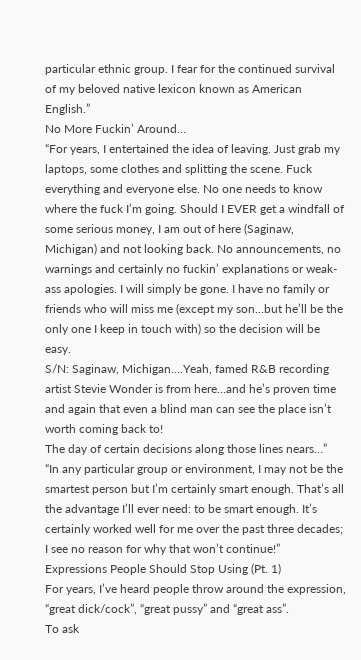particular ethnic group. I fear for the continued survival of my beloved native lexicon known as American English.”
No More Fuckin’ Around…
“For years, I entertained the idea of leaving. Just grab my laptops, some clothes and splitting the scene. Fuck everything and everyone else. No one needs to know where the fuck I’m going. Should I EVER get a windfall of some serious money, I am out of here (Saginaw, Michigan) and not looking back. No announcements, no warnings and certainly no fuckin’ explanations or weak-ass apologies. I will simply be gone. I have no family or friends who will miss me (except my son…but he’ll be the only one I keep in touch with) so the decision will be easy.
S/N: Saginaw, Michigan….Yeah, famed R&B recording artist Stevie Wonder is from here…and he’s proven time and again that even a blind man can see the place isn’t worth coming back to!
The day of certain decisions along those lines nears…”
“In any particular group or environment, I may not be the smartest person but I’m certainly smart enough. That’s all the advantage I’ll ever need: to be smart enough. It’s certainly worked well for me over the past three decades; I see no reason for why that won’t continue!”
Expressions People Should Stop Using (Pt. 1)
For years, I’ve heard people throw around the expression, “great dick/cock”, “great pussy” and “great ass”.
To ask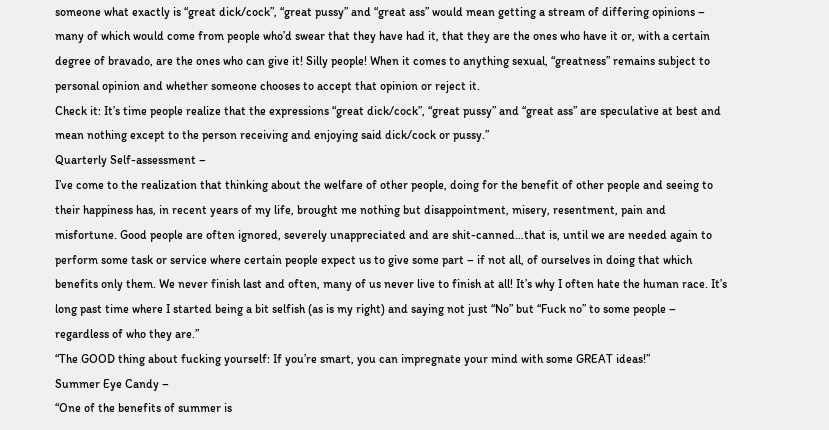someone what exactly is “great dick/cock”, “great pussy” and “great ass” would mean getting a stream of differing opinions – many of which would come from people who’d swear that they have had it, that they are the ones who have it or, with a certain degree of bravado, are the ones who can give it! Silly people! When it comes to anything sexual, “greatness” remains subject to personal opinion and whether someone chooses to accept that opinion or reject it.
Check it: It’s time people realize that the expressions “great dick/cock”, “great pussy” and “great ass” are speculative at best and mean nothing except to the person receiving and enjoying said dick/cock or pussy.”
Quarterly Self-assessment –
I’ve come to the realization that thinking about the welfare of other people, doing for the benefit of other people and seeing to their happiness has, in recent years of my life, brought me nothing but disappointment, misery, resentment, pain and misfortune. Good people are often ignored, severely unappreciated and are shit-canned…that is, until we are needed again to perform some task or service where certain people expect us to give some part – if not all, of ourselves in doing that which benefits only them. We never finish last and often, many of us never live to finish at all! It’s why I often hate the human race. It’s long past time where I started being a bit selfish (as is my right) and saying not just “No” but “Fuck no” to some people – regardless of who they are.”
“The GOOD thing about fucking yourself: If you’re smart, you can impregnate your mind with some GREAT ideas!”
Summer Eye Candy –
“One of the benefits of summer is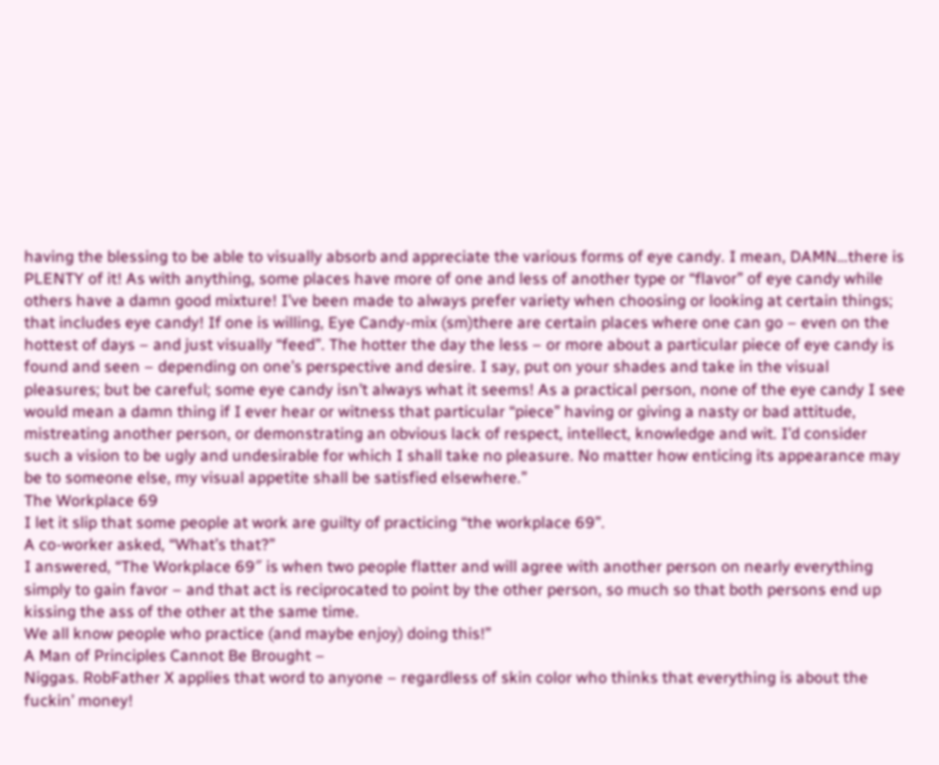having the blessing to be able to visually absorb and appreciate the various forms of eye candy. I mean, DAMN…there is PLENTY of it! As with anything, some places have more of one and less of another type or “flavor” of eye candy while others have a damn good mixture! I’ve been made to always prefer variety when choosing or looking at certain things; that includes eye candy! If one is willing, Eye Candy-mix (sm)there are certain places where one can go – even on the hottest of days – and just visually “feed”. The hotter the day the less – or more about a particular piece of eye candy is found and seen – depending on one’s perspective and desire. I say, put on your shades and take in the visual pleasures; but be careful; some eye candy isn’t always what it seems! As a practical person, none of the eye candy I see would mean a damn thing if I ever hear or witness that particular “piece” having or giving a nasty or bad attitude, mistreating another person, or demonstrating an obvious lack of respect, intellect, knowledge and wit. I’d consider such a vision to be ugly and undesirable for which I shall take no pleasure. No matter how enticing its appearance may be to someone else, my visual appetite shall be satisfied elsewhere.”
The Workplace 69
I let it slip that some people at work are guilty of practicing “the workplace 69”.
A co-worker asked, “What’s that?”
I answered, “The Workplace 69″ is when two people flatter and will agree with another person on nearly everything simply to gain favor – and that act is reciprocated to point by the other person, so much so that both persons end up kissing the ass of the other at the same time.
We all know people who practice (and maybe enjoy) doing this!”
A Man of Principles Cannot Be Brought –
Niggas. RobFather X applies that word to anyone – regardless of skin color who thinks that everything is about the fuckin’ money!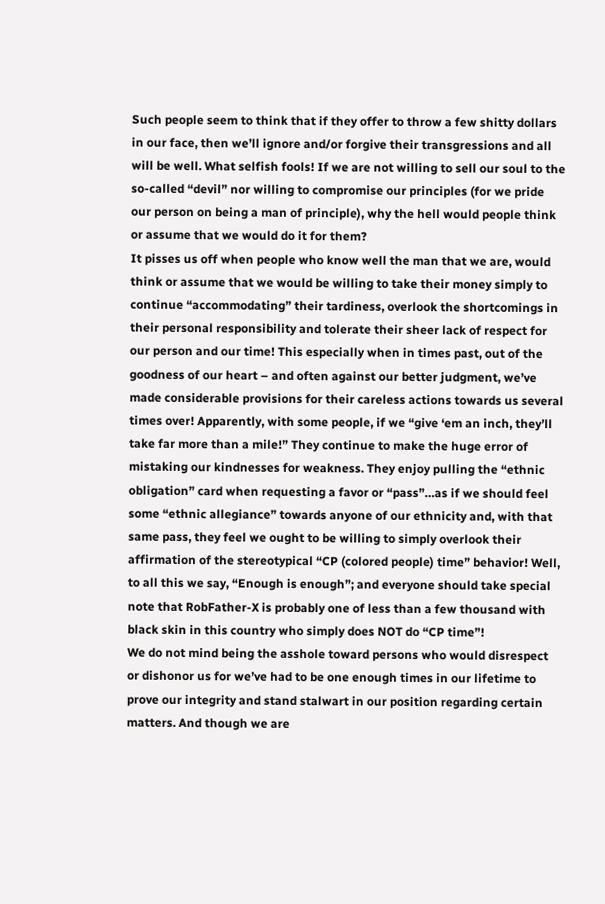Such people seem to think that if they offer to throw a few shitty dollars in our face, then we’ll ignore and/or forgive their transgressions and all will be well. What selfish fools! If we are not willing to sell our soul to the so-called “devil” nor willing to compromise our principles (for we pride our person on being a man of principle), why the hell would people think or assume that we would do it for them?
It pisses us off when people who know well the man that we are, would think or assume that we would be willing to take their money simply to continue “accommodating” their tardiness, overlook the shortcomings in their personal responsibility and tolerate their sheer lack of respect for our person and our time! This especially when in times past, out of the goodness of our heart – and often against our better judgment, we’ve made considerable provisions for their careless actions towards us several times over! Apparently, with some people, if we “give ‘em an inch, they’ll take far more than a mile!” They continue to make the huge error of mistaking our kindnesses for weakness. They enjoy pulling the “ethnic obligation” card when requesting a favor or “pass”…as if we should feel some “ethnic allegiance” towards anyone of our ethnicity and, with that same pass, they feel we ought to be willing to simply overlook their affirmation of the stereotypical “CP (colored people) time” behavior! Well, to all this we say, “Enough is enough”; and everyone should take special note that RobFather-X is probably one of less than a few thousand with black skin in this country who simply does NOT do “CP time”!
We do not mind being the asshole toward persons who would disrespect or dishonor us for we’ve had to be one enough times in our lifetime to prove our integrity and stand stalwart in our position regarding certain matters. And though we are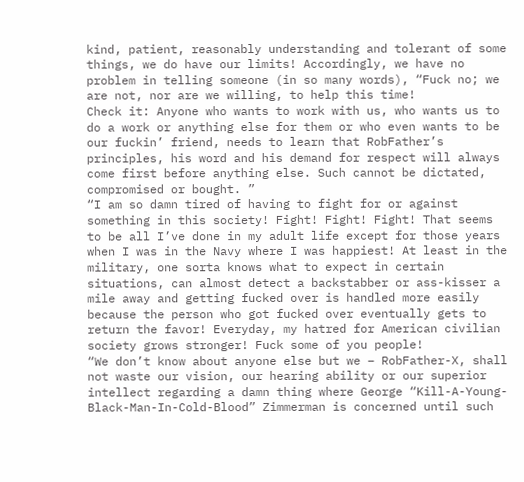kind, patient, reasonably understanding and tolerant of some things, we do have our limits! Accordingly, we have no problem in telling someone (in so many words), “Fuck no; we are not, nor are we willing, to help this time!
Check it: Anyone who wants to work with us, who wants us to do a work or anything else for them or who even wants to be our fuckin’ friend, needs to learn that RobFather’s principles, his word and his demand for respect will always come first before anything else. Such cannot be dictated, compromised or bought. ”
“I am so damn tired of having to fight for or against something in this society! Fight! Fight! Fight! That seems to be all I’ve done in my adult life except for those years when I was in the Navy where I was happiest! At least in the military, one sorta knows what to expect in certain situations, can almost detect a backstabber or ass-kisser a mile away and getting fucked over is handled more easily because the person who got fucked over eventually gets to return the favor! Everyday, my hatred for American civilian society grows stronger! Fuck some of you people!
“We don’t know about anyone else but we – RobFather-X, shall not waste our vision, our hearing ability or our superior intellect regarding a damn thing where George “Kill-A-Young-Black-Man-In-Cold-Blood” Zimmerman is concerned until such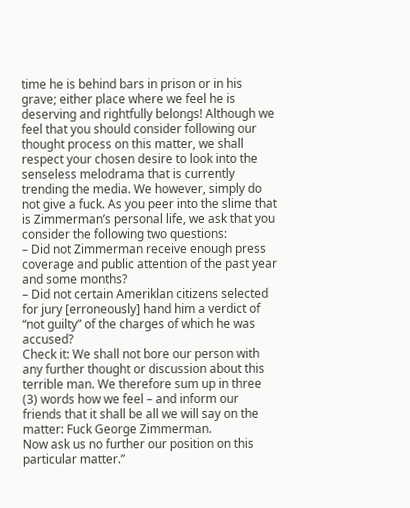time he is behind bars in prison or in his grave; either place where we feel he is deserving and rightfully belongs! Although we feel that you should consider following our thought process on this matter, we shall respect your chosen desire to look into the senseless melodrama that is currently trending the media. We however, simply do not give a fuck. As you peer into the slime that is Zimmerman’s personal life, we ask that you consider the following two questions:
– Did not Zimmerman receive enough press coverage and public attention of the past year and some months?
– Did not certain Ameriklan citizens selected for jury [erroneously] hand him a verdict of “not guilty” of the charges of which he was accused?
Check it: We shall not bore our person with any further thought or discussion about this terrible man. We therefore sum up in three (3) words how we feel – and inform our friends that it shall be all we will say on the matter: Fuck George Zimmerman.
Now ask us no further our position on this particular matter.”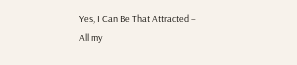Yes, I Can Be That Attracted –
All my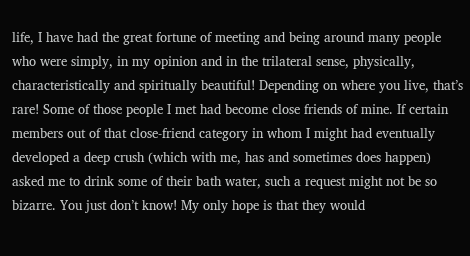life, I have had the great fortune of meeting and being around many people who were simply, in my opinion and in the trilateral sense, physically, characteristically and spiritually beautiful! Depending on where you live, that’s rare! Some of those people I met had become close friends of mine. If certain members out of that close-friend category in whom I might had eventually developed a deep crush (which with me, has and sometimes does happen) asked me to drink some of their bath water, such a request might not be so bizarre. You just don’t know! My only hope is that they would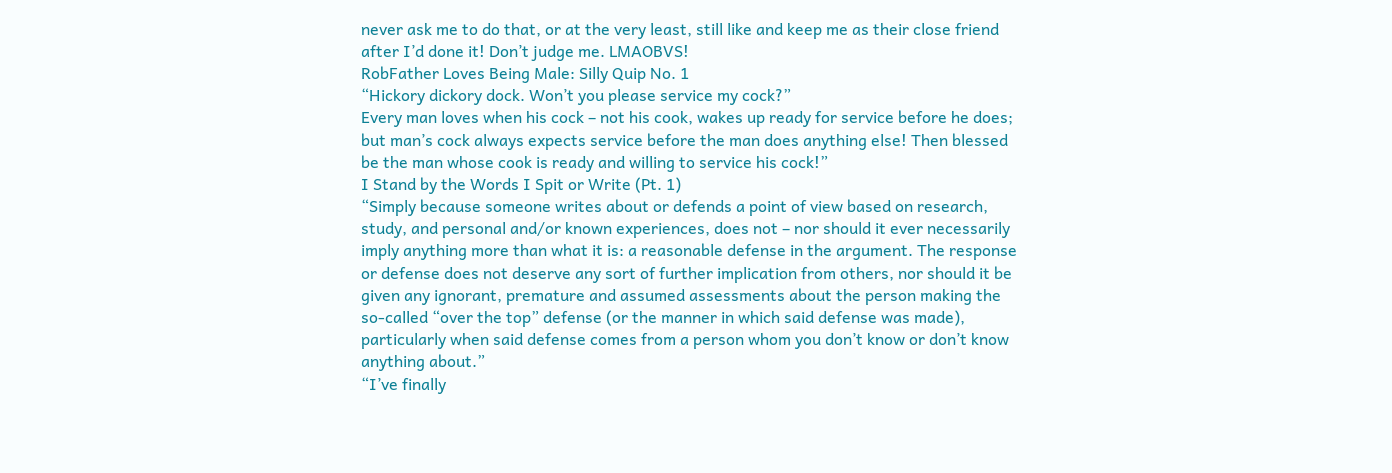never ask me to do that, or at the very least, still like and keep me as their close friend after I’d done it! Don’t judge me. LMAOBVS!
RobFather Loves Being Male: Silly Quip No. 1
“Hickory dickory dock. Won’t you please service my cock?”
Every man loves when his cock – not his cook, wakes up ready for service before he does; but man’s cock always expects service before the man does anything else! Then blessed be the man whose cook is ready and willing to service his cock!”
I Stand by the Words I Spit or Write (Pt. 1)
“Simply because someone writes about or defends a point of view based on research, study, and personal and/or known experiences, does not – nor should it ever necessarily imply anything more than what it is: a reasonable defense in the argument. The response or defense does not deserve any sort of further implication from others, nor should it be given any ignorant, premature and assumed assessments about the person making the so-called “over the top” defense (or the manner in which said defense was made), particularly when said defense comes from a person whom you don’t know or don’t know anything about.”
“I’ve finally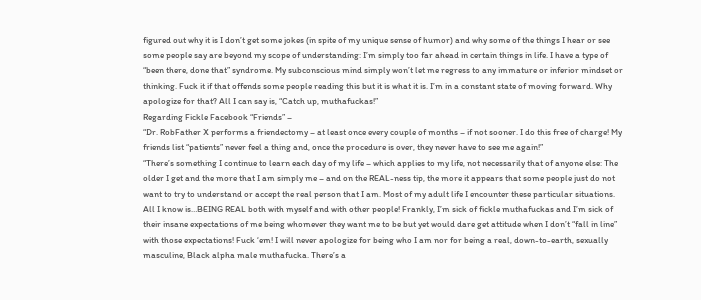figured out why it is I don’t get some jokes (in spite of my unique sense of humor) and why some of the things I hear or see some people say are beyond my scope of understanding: I’m simply too far ahead in certain things in life. I have a type of “been there, done that” syndrome. My subconscious mind simply won’t let me regress to any immature or inferior mindset or thinking. Fuck it if that offends some people reading this but it is what it is. I’m in a constant state of moving forward. Why apologize for that? All I can say is, “Catch up, muthafuckas!”
Regarding Fickle Facebook “Friends” –
“Dr. RobFather X performs a friendectomy – at least once every couple of months – if not sooner. I do this free of charge! My friends list “patients” never feel a thing and, once the procedure is over, they never have to see me again!”
“There’s something I continue to learn each day of my life – which applies to my life, not necessarily that of anyone else: The older I get and the more that I am simply me – and on the REAL-ness tip, the more it appears that some people just do not want to try to understand or accept the real person that I am. Most of my adult life I encounter these particular situations. All I know is…BEING REAL both with myself and with other people! Frankly, I’m sick of fickle muthafuckas and I’m sick of their insane expectations of me being whomever they want me to be but yet would dare get attitude when I don’t “fall in line” with those expectations! Fuck ‘em! I will never apologize for being who I am nor for being a real, down-to-earth, sexually masculine, Black alpha male muthafucka. There’s a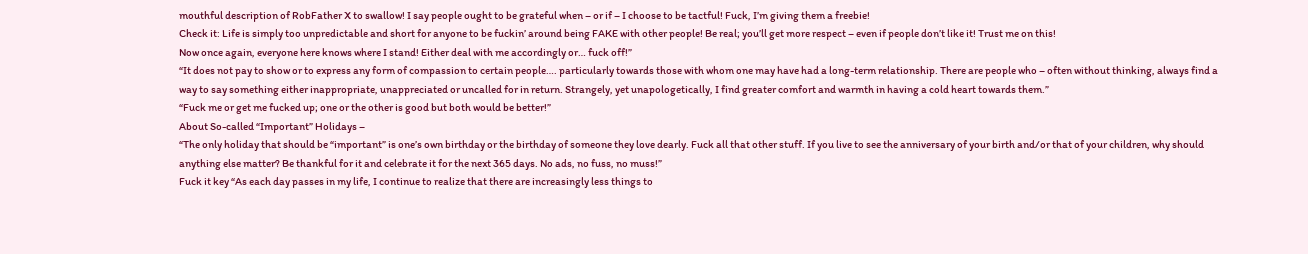mouthful description of RobFather X to swallow! I say people ought to be grateful when – or if – I choose to be tactful! Fuck, I’m giving them a freebie!
Check it: Life is simply too unpredictable and short for anyone to be fuckin’ around being FAKE with other people! Be real; you’ll get more respect – even if people don’t like it! Trust me on this!
Now once again, everyone here knows where I stand! Either deal with me accordingly or… fuck off!”
“It does not pay to show or to express any form of compassion to certain people…. particularly towards those with whom one may have had a long-term relationship. There are people who – often without thinking, always find a way to say something either inappropriate, unappreciated or uncalled for in return. Strangely, yet unapologetically, I find greater comfort and warmth in having a cold heart towards them.”
“Fuck me or get me fucked up; one or the other is good but both would be better!”
About So-called “Important” Holidays –
“The only holiday that should be “important” is one’s own birthday or the birthday of someone they love dearly. Fuck all that other stuff. If you live to see the anniversary of your birth and/or that of your children, why should anything else matter? Be thankful for it and celebrate it for the next 365 days. No ads, no fuss, no muss!”
Fuck it key “As each day passes in my life, I continue to realize that there are increasingly less things to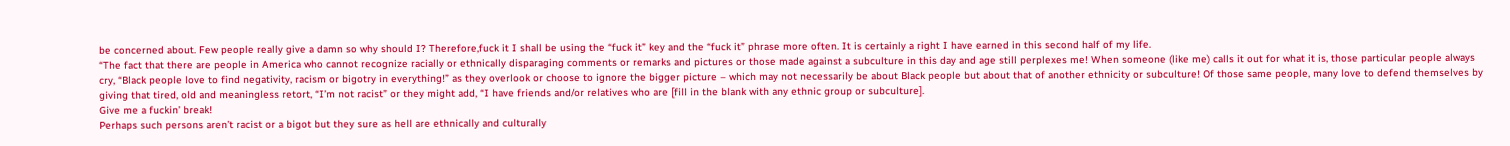be concerned about. Few people really give a damn so why should I? Therefore,fuck it I shall be using the “fuck it” key and the “fuck it” phrase more often. It is certainly a right I have earned in this second half of my life.
“The fact that there are people in America who cannot recognize racially or ethnically disparaging comments or remarks and pictures or those made against a subculture in this day and age still perplexes me! When someone (like me) calls it out for what it is, those particular people always cry, “Black people love to find negativity, racism or bigotry in everything!” as they overlook or choose to ignore the bigger picture – which may not necessarily be about Black people but about that of another ethnicity or subculture! Of those same people, many love to defend themselves by giving that tired, old and meaningless retort, “I’m not racist” or they might add, “I have friends and/or relatives who are [fill in the blank with any ethnic group or subculture].
Give me a fuckin’ break!
Perhaps such persons aren’t racist or a bigot but they sure as hell are ethnically and culturally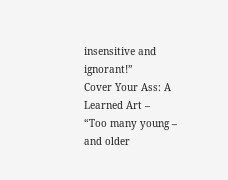insensitive and ignorant!”
Cover Your Ass: A Learned Art –
“Too many young – and older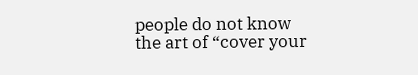people do not know the art of “cover your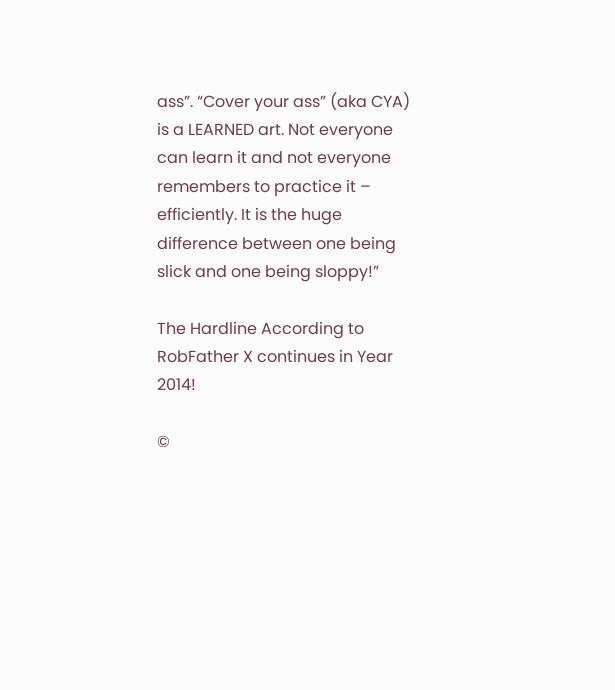ass”. “Cover your ass” (aka CYA) is a LEARNED art. Not everyone can learn it and not everyone remembers to practice it – efficiently. It is the huge difference between one being slick and one being sloppy!”

The Hardline According to RobFather X continues in Year 2014!

©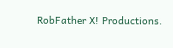RobFather X! Productions.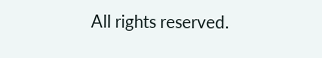All rights reserved.